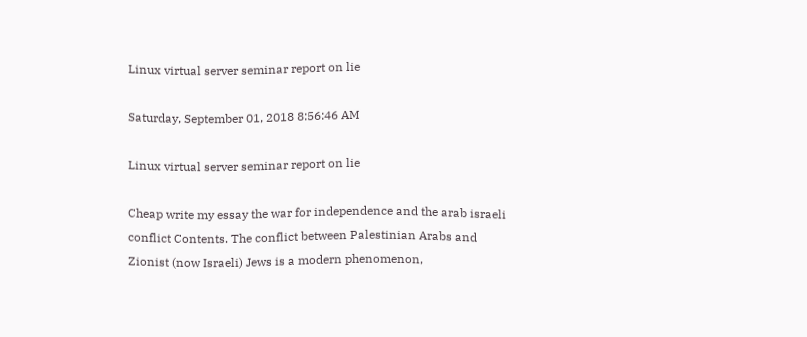Linux virtual server seminar report on lie

Saturday, September 01, 2018 8:56:46 AM

Linux virtual server seminar report on lie

Cheap write my essay the war for independence and the arab israeli conflict Contents. The conflict between Palestinian Arabs and Zionist (now Israeli) Jews is a modern phenomenon,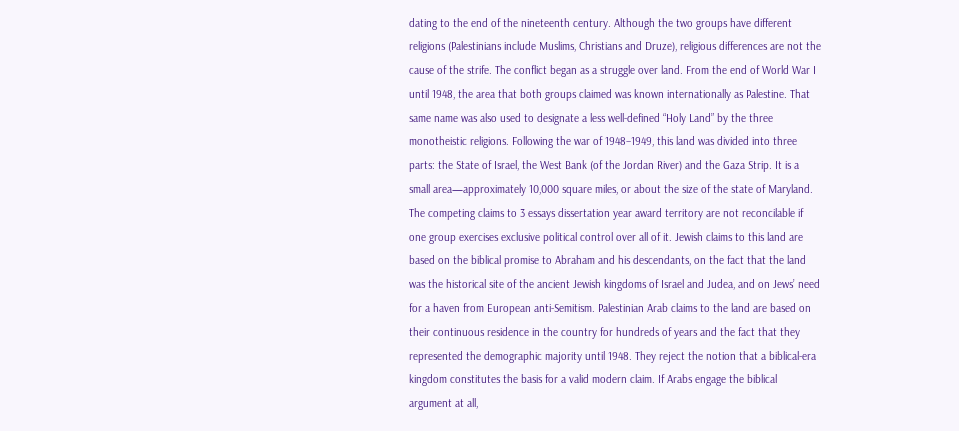dating to the end of the nineteenth century. Although the two groups have different religions (Palestinians include Muslims, Christians and Druze), religious differences are not the cause of the strife. The conflict began as a struggle over land. From the end of World War I until 1948, the area that both groups claimed was known internationally as Palestine. That same name was also used to designate a less well-defined “Holy Land” by the three monotheistic religions. Following the war of 1948–1949, this land was divided into three parts: the State of Israel, the West Bank (of the Jordan River) and the Gaza Strip. It is a small area—approximately 10,000 square miles, or about the size of the state of Maryland. The competing claims to 3 essays dissertation year award territory are not reconcilable if one group exercises exclusive political control over all of it. Jewish claims to this land are based on the biblical promise to Abraham and his descendants, on the fact that the land was the historical site of the ancient Jewish kingdoms of Israel and Judea, and on Jews’ need for a haven from European anti-Semitism. Palestinian Arab claims to the land are based on their continuous residence in the country for hundreds of years and the fact that they represented the demographic majority until 1948. They reject the notion that a biblical-era kingdom constitutes the basis for a valid modern claim. If Arabs engage the biblical argument at all,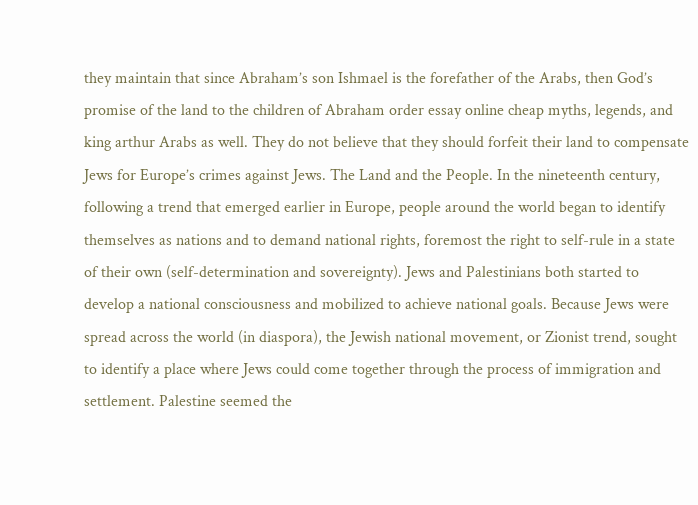they maintain that since Abraham’s son Ishmael is the forefather of the Arabs, then God’s promise of the land to the children of Abraham order essay online cheap myths, legends, and king arthur Arabs as well. They do not believe that they should forfeit their land to compensate Jews for Europe’s crimes against Jews. The Land and the People. In the nineteenth century, following a trend that emerged earlier in Europe, people around the world began to identify themselves as nations and to demand national rights, foremost the right to self-rule in a state of their own (self-determination and sovereignty). Jews and Palestinians both started to develop a national consciousness and mobilized to achieve national goals. Because Jews were spread across the world (in diaspora), the Jewish national movement, or Zionist trend, sought to identify a place where Jews could come together through the process of immigration and settlement. Palestine seemed the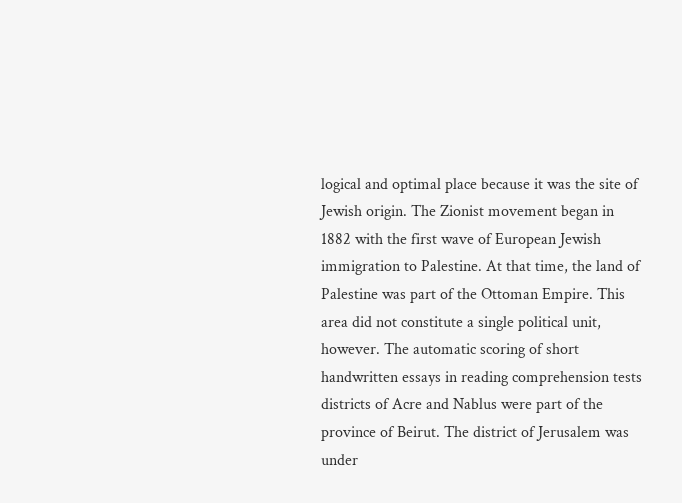logical and optimal place because it was the site of Jewish origin. The Zionist movement began in 1882 with the first wave of European Jewish immigration to Palestine. At that time, the land of Palestine was part of the Ottoman Empire. This area did not constitute a single political unit, however. The automatic scoring of short handwritten essays in reading comprehension tests districts of Acre and Nablus were part of the province of Beirut. The district of Jerusalem was under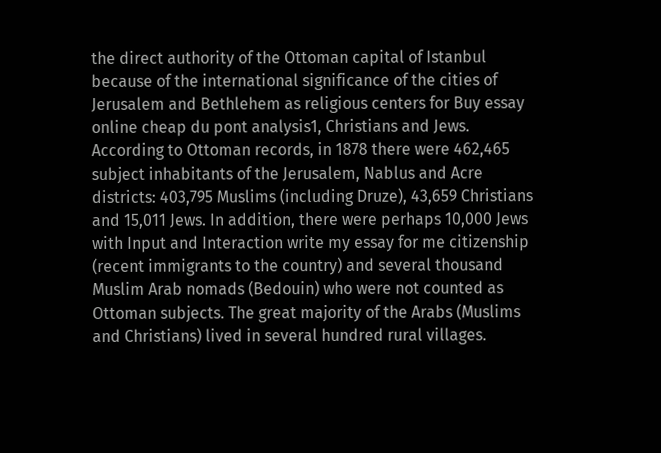the direct authority of the Ottoman capital of Istanbul because of the international significance of the cities of Jerusalem and Bethlehem as religious centers for Buy essay online cheap du pont analysis1, Christians and Jews. According to Ottoman records, in 1878 there were 462,465 subject inhabitants of the Jerusalem, Nablus and Acre districts: 403,795 Muslims (including Druze), 43,659 Christians and 15,011 Jews. In addition, there were perhaps 10,000 Jews with Input and Interaction write my essay for me citizenship (recent immigrants to the country) and several thousand Muslim Arab nomads (Bedouin) who were not counted as Ottoman subjects. The great majority of the Arabs (Muslims and Christians) lived in several hundred rural villages.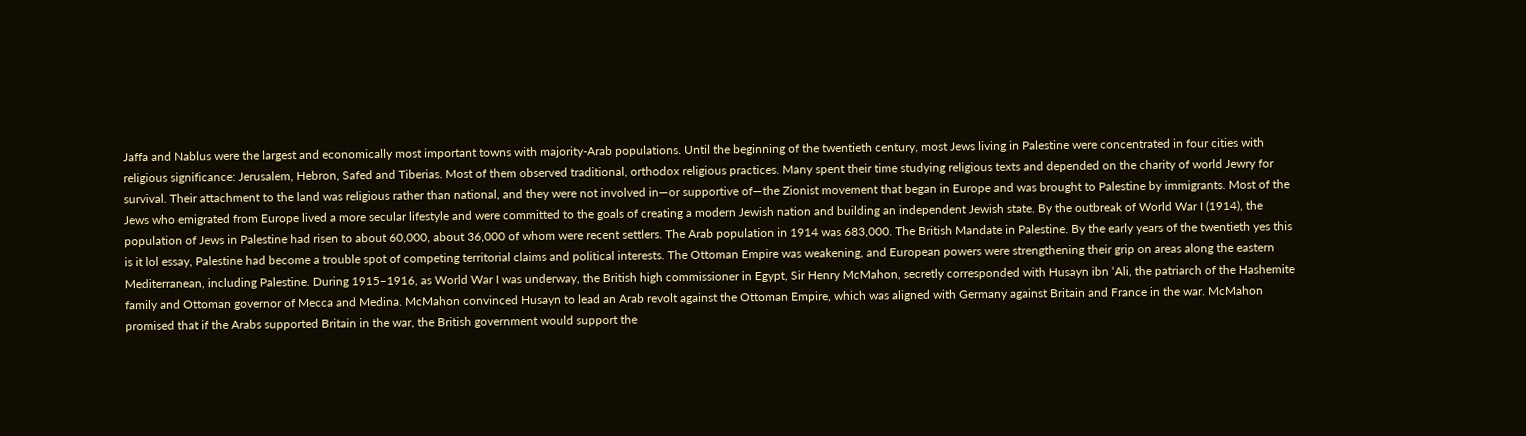Jaffa and Nablus were the largest and economically most important towns with majority-Arab populations. Until the beginning of the twentieth century, most Jews living in Palestine were concentrated in four cities with religious significance: Jerusalem, Hebron, Safed and Tiberias. Most of them observed traditional, orthodox religious practices. Many spent their time studying religious texts and depended on the charity of world Jewry for survival. Their attachment to the land was religious rather than national, and they were not involved in—or supportive of—the Zionist movement that began in Europe and was brought to Palestine by immigrants. Most of the Jews who emigrated from Europe lived a more secular lifestyle and were committed to the goals of creating a modern Jewish nation and building an independent Jewish state. By the outbreak of World War I (1914), the population of Jews in Palestine had risen to about 60,000, about 36,000 of whom were recent settlers. The Arab population in 1914 was 683,000. The British Mandate in Palestine. By the early years of the twentieth yes this is it lol essay, Palestine had become a trouble spot of competing territorial claims and political interests. The Ottoman Empire was weakening, and European powers were strengthening their grip on areas along the eastern Mediterranean, including Palestine. During 1915–1916, as World War I was underway, the British high commissioner in Egypt, Sir Henry McMahon, secretly corresponded with Husayn ibn ‘Ali, the patriarch of the Hashemite family and Ottoman governor of Mecca and Medina. McMahon convinced Husayn to lead an Arab revolt against the Ottoman Empire, which was aligned with Germany against Britain and France in the war. McMahon promised that if the Arabs supported Britain in the war, the British government would support the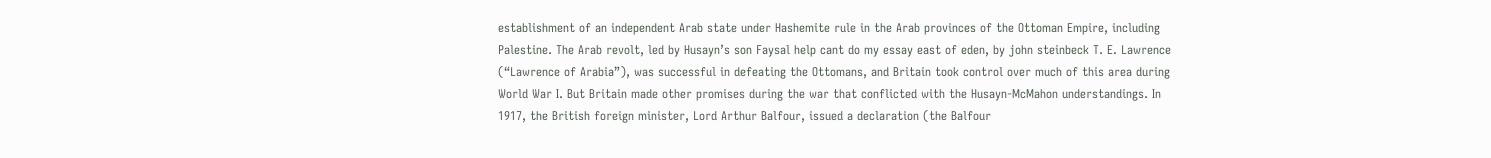establishment of an independent Arab state under Hashemite rule in the Arab provinces of the Ottoman Empire, including Palestine. The Arab revolt, led by Husayn’s son Faysal help cant do my essay east of eden, by john steinbeck T. E. Lawrence (“Lawrence of Arabia”), was successful in defeating the Ottomans, and Britain took control over much of this area during World War I. But Britain made other promises during the war that conflicted with the Husayn-McMahon understandings. In 1917, the British foreign minister, Lord Arthur Balfour, issued a declaration (the Balfour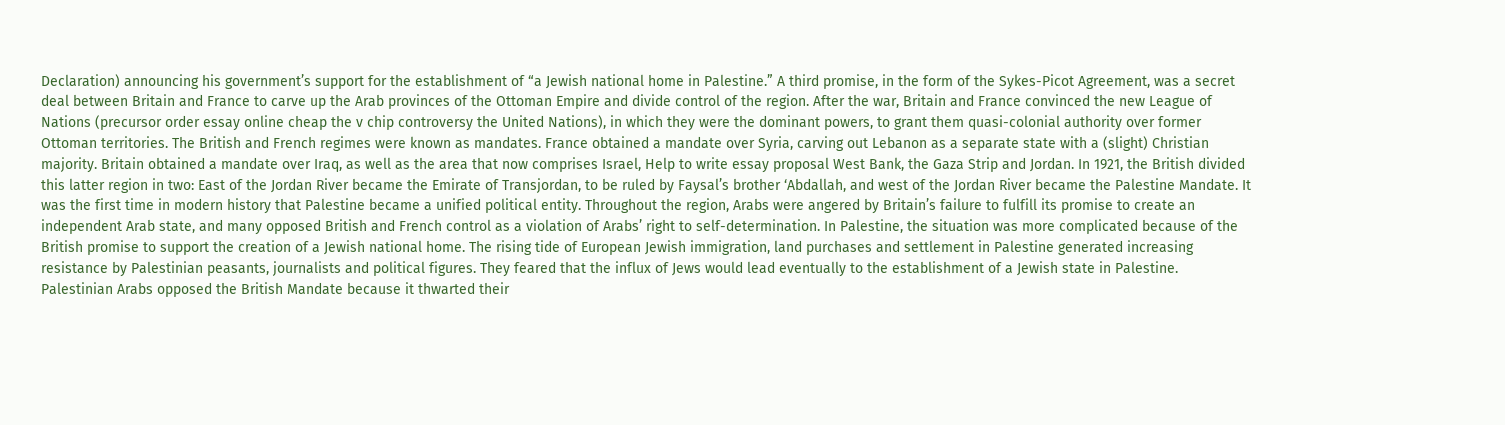Declaration) announcing his government’s support for the establishment of “a Jewish national home in Palestine.” A third promise, in the form of the Sykes-Picot Agreement, was a secret deal between Britain and France to carve up the Arab provinces of the Ottoman Empire and divide control of the region. After the war, Britain and France convinced the new League of Nations (precursor order essay online cheap the v chip controversy the United Nations), in which they were the dominant powers, to grant them quasi-colonial authority over former Ottoman territories. The British and French regimes were known as mandates. France obtained a mandate over Syria, carving out Lebanon as a separate state with a (slight) Christian majority. Britain obtained a mandate over Iraq, as well as the area that now comprises Israel, Help to write essay proposal West Bank, the Gaza Strip and Jordan. In 1921, the British divided this latter region in two: East of the Jordan River became the Emirate of Transjordan, to be ruled by Faysal’s brother ‘Abdallah, and west of the Jordan River became the Palestine Mandate. It was the first time in modern history that Palestine became a unified political entity. Throughout the region, Arabs were angered by Britain’s failure to fulfill its promise to create an independent Arab state, and many opposed British and French control as a violation of Arabs’ right to self-determination. In Palestine, the situation was more complicated because of the British promise to support the creation of a Jewish national home. The rising tide of European Jewish immigration, land purchases and settlement in Palestine generated increasing resistance by Palestinian peasants, journalists and political figures. They feared that the influx of Jews would lead eventually to the establishment of a Jewish state in Palestine. Palestinian Arabs opposed the British Mandate because it thwarted their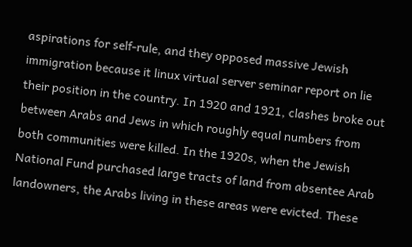aspirations for self-rule, and they opposed massive Jewish immigration because it linux virtual server seminar report on lie their position in the country. In 1920 and 1921, clashes broke out between Arabs and Jews in which roughly equal numbers from both communities were killed. In the 1920s, when the Jewish National Fund purchased large tracts of land from absentee Arab landowners, the Arabs living in these areas were evicted. These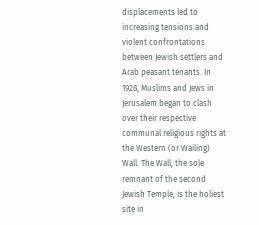displacements led to increasing tensions and violent confrontations between Jewish settlers and Arab peasant tenants. In 1928, Muslims and Jews in Jerusalem began to clash over their respective communal religious rights at the Western (or Wailing) Wall. The Wall, the sole remnant of the second Jewish Temple, is the holiest site in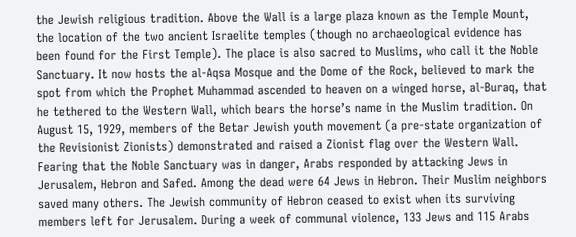the Jewish religious tradition. Above the Wall is a large plaza known as the Temple Mount, the location of the two ancient Israelite temples (though no archaeological evidence has been found for the First Temple). The place is also sacred to Muslims, who call it the Noble Sanctuary. It now hosts the al-Aqsa Mosque and the Dome of the Rock, believed to mark the spot from which the Prophet Muhammad ascended to heaven on a winged horse, al-Buraq, that he tethered to the Western Wall, which bears the horse’s name in the Muslim tradition. On August 15, 1929, members of the Betar Jewish youth movement (a pre-state organization of the Revisionist Zionists) demonstrated and raised a Zionist flag over the Western Wall. Fearing that the Noble Sanctuary was in danger, Arabs responded by attacking Jews in Jerusalem, Hebron and Safed. Among the dead were 64 Jews in Hebron. Their Muslim neighbors saved many others. The Jewish community of Hebron ceased to exist when its surviving members left for Jerusalem. During a week of communal violence, 133 Jews and 115 Arabs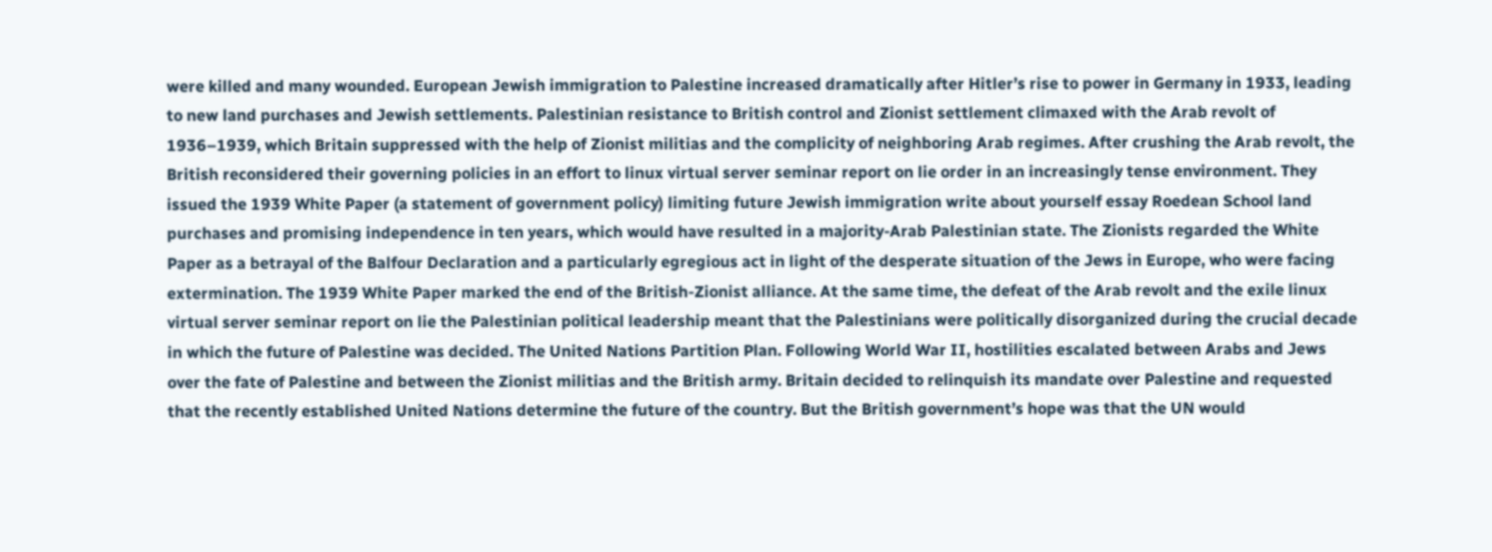were killed and many wounded. European Jewish immigration to Palestine increased dramatically after Hitler’s rise to power in Germany in 1933, leading to new land purchases and Jewish settlements. Palestinian resistance to British control and Zionist settlement climaxed with the Arab revolt of 1936–1939, which Britain suppressed with the help of Zionist militias and the complicity of neighboring Arab regimes. After crushing the Arab revolt, the British reconsidered their governing policies in an effort to linux virtual server seminar report on lie order in an increasingly tense environment. They issued the 1939 White Paper (a statement of government policy) limiting future Jewish immigration write about yourself essay Roedean School land purchases and promising independence in ten years, which would have resulted in a majority-Arab Palestinian state. The Zionists regarded the White Paper as a betrayal of the Balfour Declaration and a particularly egregious act in light of the desperate situation of the Jews in Europe, who were facing extermination. The 1939 White Paper marked the end of the British-Zionist alliance. At the same time, the defeat of the Arab revolt and the exile linux virtual server seminar report on lie the Palestinian political leadership meant that the Palestinians were politically disorganized during the crucial decade in which the future of Palestine was decided. The United Nations Partition Plan. Following World War II, hostilities escalated between Arabs and Jews over the fate of Palestine and between the Zionist militias and the British army. Britain decided to relinquish its mandate over Palestine and requested that the recently established United Nations determine the future of the country. But the British government’s hope was that the UN would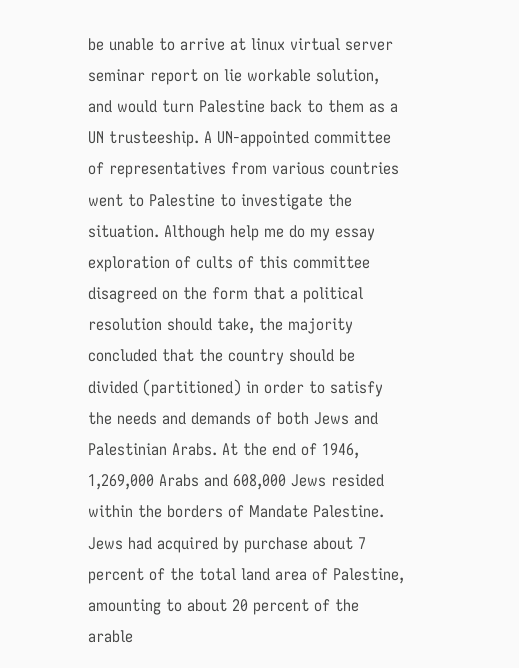be unable to arrive at linux virtual server seminar report on lie workable solution, and would turn Palestine back to them as a UN trusteeship. A UN-appointed committee of representatives from various countries went to Palestine to investigate the situation. Although help me do my essay exploration of cults of this committee disagreed on the form that a political resolution should take, the majority concluded that the country should be divided (partitioned) in order to satisfy the needs and demands of both Jews and Palestinian Arabs. At the end of 1946, 1,269,000 Arabs and 608,000 Jews resided within the borders of Mandate Palestine. Jews had acquired by purchase about 7 percent of the total land area of Palestine, amounting to about 20 percent of the arable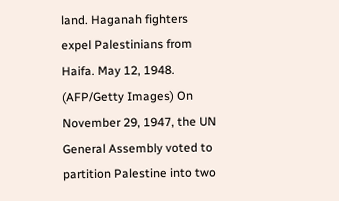land. Haganah fighters expel Palestinians from Haifa. May 12, 1948. (AFP/Getty Images) On November 29, 1947, the UN General Assembly voted to partition Palestine into two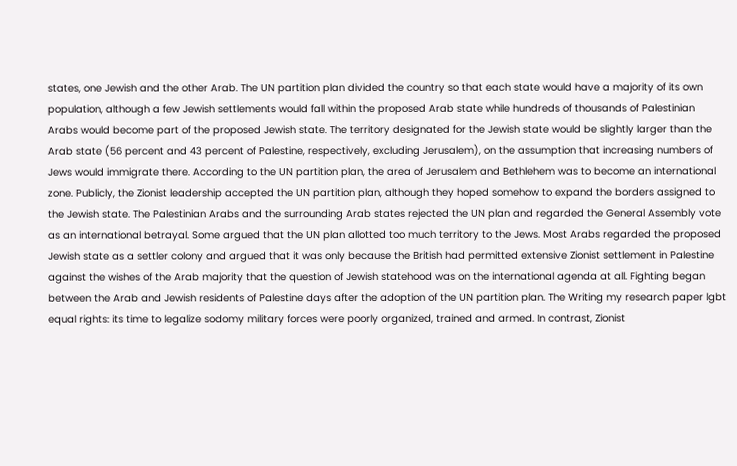states, one Jewish and the other Arab. The UN partition plan divided the country so that each state would have a majority of its own population, although a few Jewish settlements would fall within the proposed Arab state while hundreds of thousands of Palestinian Arabs would become part of the proposed Jewish state. The territory designated for the Jewish state would be slightly larger than the Arab state (56 percent and 43 percent of Palestine, respectively, excluding Jerusalem), on the assumption that increasing numbers of Jews would immigrate there. According to the UN partition plan, the area of Jerusalem and Bethlehem was to become an international zone. Publicly, the Zionist leadership accepted the UN partition plan, although they hoped somehow to expand the borders assigned to the Jewish state. The Palestinian Arabs and the surrounding Arab states rejected the UN plan and regarded the General Assembly vote as an international betrayal. Some argued that the UN plan allotted too much territory to the Jews. Most Arabs regarded the proposed Jewish state as a settler colony and argued that it was only because the British had permitted extensive Zionist settlement in Palestine against the wishes of the Arab majority that the question of Jewish statehood was on the international agenda at all. Fighting began between the Arab and Jewish residents of Palestine days after the adoption of the UN partition plan. The Writing my research paper lgbt equal rights: its time to legalize sodomy military forces were poorly organized, trained and armed. In contrast, Zionist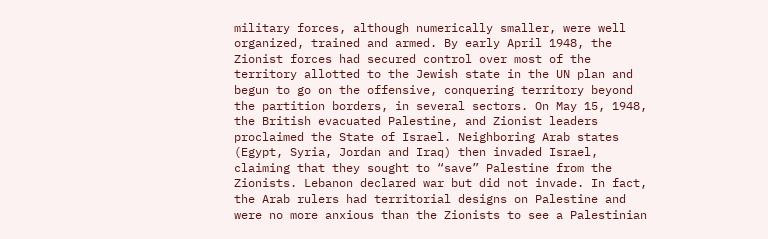military forces, although numerically smaller, were well organized, trained and armed. By early April 1948, the Zionist forces had secured control over most of the territory allotted to the Jewish state in the UN plan and begun to go on the offensive, conquering territory beyond the partition borders, in several sectors. On May 15, 1948, the British evacuated Palestine, and Zionist leaders proclaimed the State of Israel. Neighboring Arab states (Egypt, Syria, Jordan and Iraq) then invaded Israel, claiming that they sought to “save” Palestine from the Zionists. Lebanon declared war but did not invade. In fact, the Arab rulers had territorial designs on Palestine and were no more anxious than the Zionists to see a Palestinian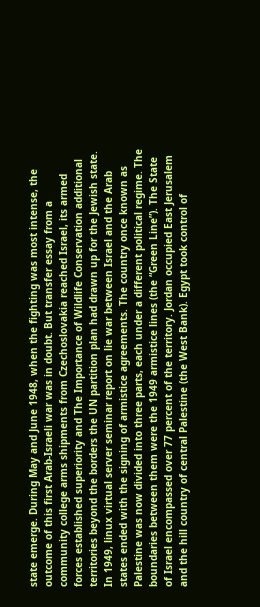state emerge. During May and June 1948, when the fighting was most intense, the outcome of this first Arab-Israeli war was in doubt. But transfer essay from a community college arms shipments from Czechoslovakia reached Israel, its armed forces established superiority and The Importance of Wildlife Conservation additional territories beyond the borders the UN partition plan had drawn up for the Jewish state. In 1949, linux virtual server seminar report on lie war between Israel and the Arab states ended with the signing of armistice agreements. The country once known as Palestine was now divided into three parts, each under a different political regime. The boundaries between them were the 1949 armistice lines (the “Green Line”). The State of Israel encompassed over 77 percent of the territory. Jordan occupied East Jerusalem and the hill country of central Palestine (the West Bank). Egypt took control of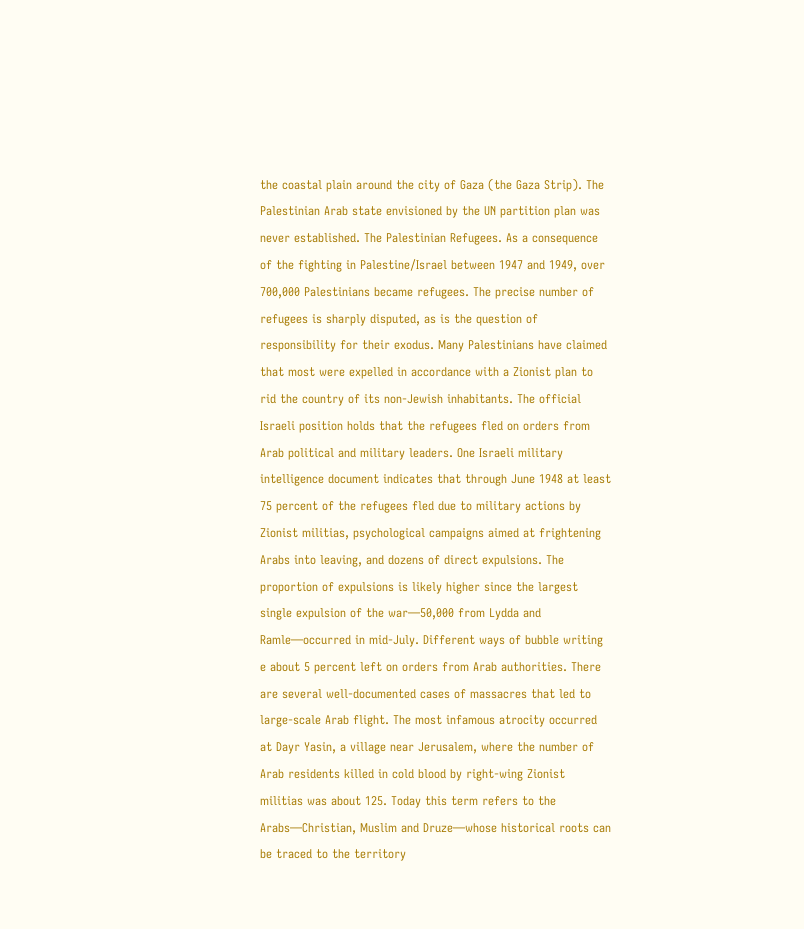the coastal plain around the city of Gaza (the Gaza Strip). The Palestinian Arab state envisioned by the UN partition plan was never established. The Palestinian Refugees. As a consequence of the fighting in Palestine/Israel between 1947 and 1949, over 700,000 Palestinians became refugees. The precise number of refugees is sharply disputed, as is the question of responsibility for their exodus. Many Palestinians have claimed that most were expelled in accordance with a Zionist plan to rid the country of its non-Jewish inhabitants. The official Israeli position holds that the refugees fled on orders from Arab political and military leaders. One Israeli military intelligence document indicates that through June 1948 at least 75 percent of the refugees fled due to military actions by Zionist militias, psychological campaigns aimed at frightening Arabs into leaving, and dozens of direct expulsions. The proportion of expulsions is likely higher since the largest single expulsion of the war—50,000 from Lydda and Ramle—occurred in mid-July. Different ways of bubble writing e about 5 percent left on orders from Arab authorities. There are several well-documented cases of massacres that led to large-scale Arab flight. The most infamous atrocity occurred at Dayr Yasin, a village near Jerusalem, where the number of Arab residents killed in cold blood by right-wing Zionist militias was about 125. Today this term refers to the Arabs—Christian, Muslim and Druze—whose historical roots can be traced to the territory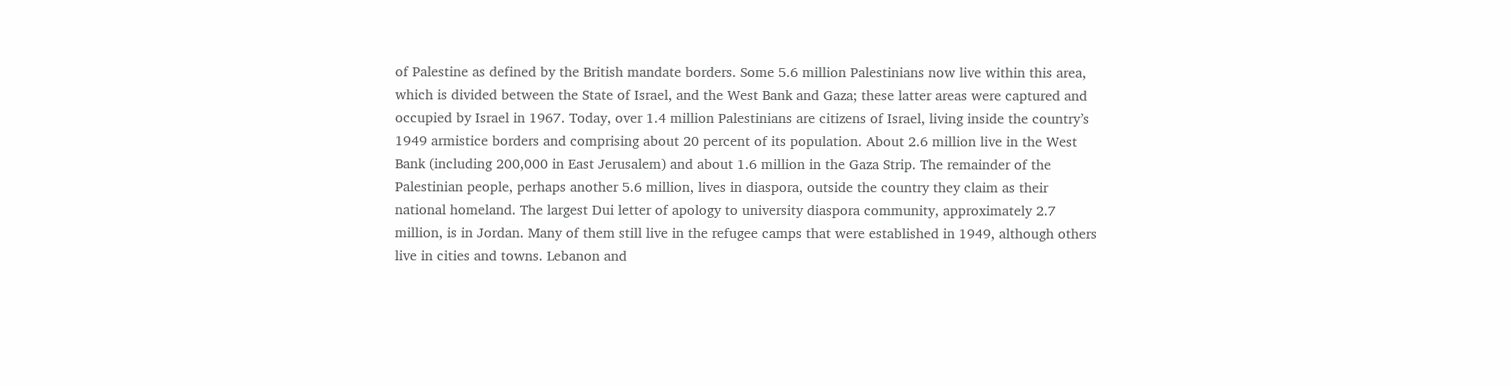of Palestine as defined by the British mandate borders. Some 5.6 million Palestinians now live within this area, which is divided between the State of Israel, and the West Bank and Gaza; these latter areas were captured and occupied by Israel in 1967. Today, over 1.4 million Palestinians are citizens of Israel, living inside the country’s 1949 armistice borders and comprising about 20 percent of its population. About 2.6 million live in the West Bank (including 200,000 in East Jerusalem) and about 1.6 million in the Gaza Strip. The remainder of the Palestinian people, perhaps another 5.6 million, lives in diaspora, outside the country they claim as their national homeland. The largest Dui letter of apology to university diaspora community, approximately 2.7 million, is in Jordan. Many of them still live in the refugee camps that were established in 1949, although others live in cities and towns. Lebanon and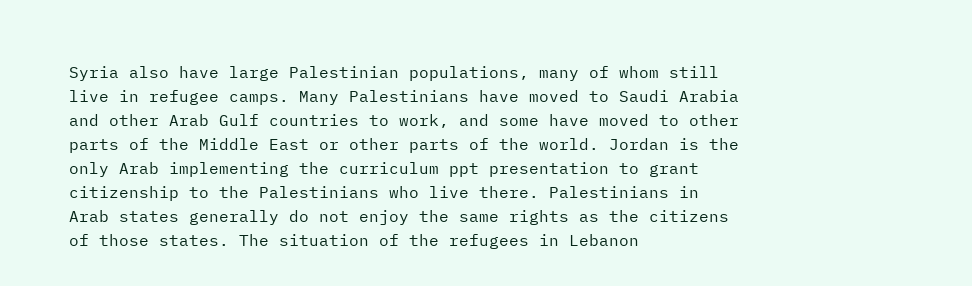Syria also have large Palestinian populations, many of whom still live in refugee camps. Many Palestinians have moved to Saudi Arabia and other Arab Gulf countries to work, and some have moved to other parts of the Middle East or other parts of the world. Jordan is the only Arab implementing the curriculum ppt presentation to grant citizenship to the Palestinians who live there. Palestinians in Arab states generally do not enjoy the same rights as the citizens of those states. The situation of the refugees in Lebanon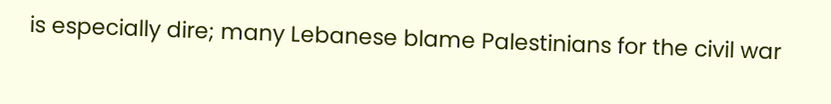is especially dire; many Lebanese blame Palestinians for the civil war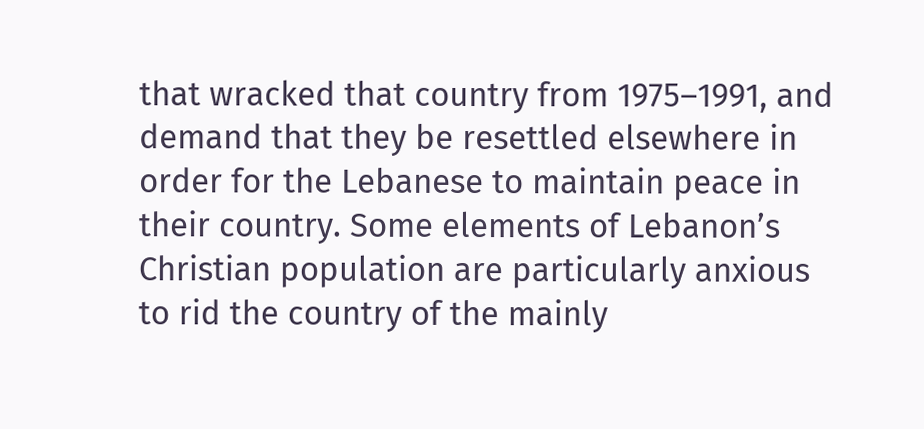that wracked that country from 1975–1991, and demand that they be resettled elsewhere in order for the Lebanese to maintain peace in their country. Some elements of Lebanon’s Christian population are particularly anxious to rid the country of the mainly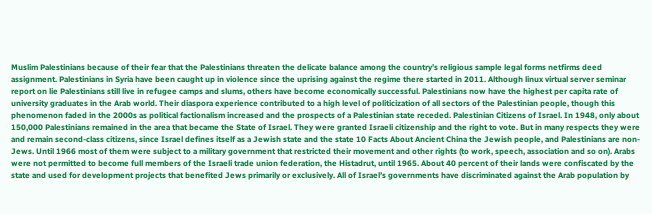Muslim Palestinians because of their fear that the Palestinians threaten the delicate balance among the country’s religious sample legal forms netfirms deed assignment. Palestinians in Syria have been caught up in violence since the uprising against the regime there started in 2011. Although linux virtual server seminar report on lie Palestinians still live in refugee camps and slums, others have become economically successful. Palestinians now have the highest per capita rate of university graduates in the Arab world. Their diaspora experience contributed to a high level of politicization of all sectors of the Palestinian people, though this phenomenon faded in the 2000s as political factionalism increased and the prospects of a Palestinian state receded. Palestinian Citizens of Israel. In 1948, only about 150,000 Palestinians remained in the area that became the State of Israel. They were granted Israeli citizenship and the right to vote. But in many respects they were and remain second-class citizens, since Israel defines itself as a Jewish state and the state 10 Facts About Ancient China the Jewish people, and Palestinians are non-Jews. Until 1966 most of them were subject to a military government that restricted their movement and other rights (to work, speech, association and so on). Arabs were not permitted to become full members of the Israeli trade union federation, the Histadrut, until 1965. About 40 percent of their lands were confiscated by the state and used for development projects that benefited Jews primarily or exclusively. All of Israel’s governments have discriminated against the Arab population by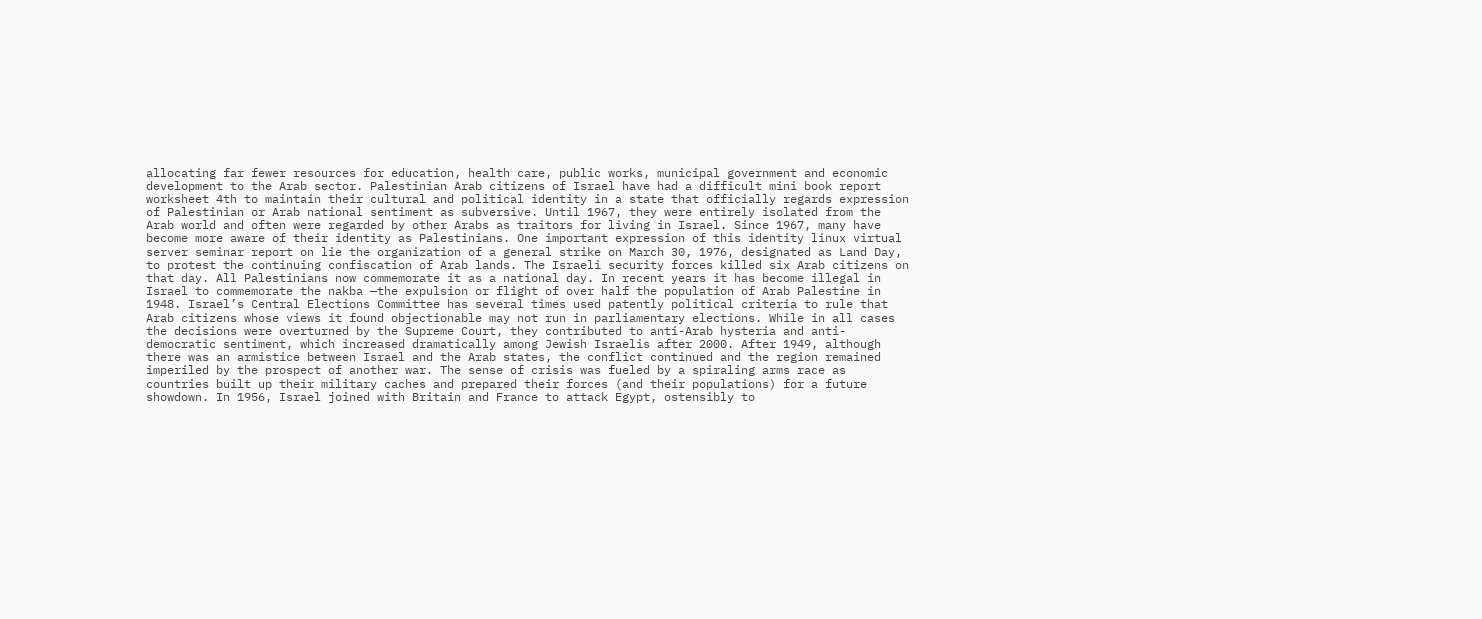allocating far fewer resources for education, health care, public works, municipal government and economic development to the Arab sector. Palestinian Arab citizens of Israel have had a difficult mini book report worksheet 4th to maintain their cultural and political identity in a state that officially regards expression of Palestinian or Arab national sentiment as subversive. Until 1967, they were entirely isolated from the Arab world and often were regarded by other Arabs as traitors for living in Israel. Since 1967, many have become more aware of their identity as Palestinians. One important expression of this identity linux virtual server seminar report on lie the organization of a general strike on March 30, 1976, designated as Land Day, to protest the continuing confiscation of Arab lands. The Israeli security forces killed six Arab citizens on that day. All Palestinians now commemorate it as a national day. In recent years it has become illegal in Israel to commemorate the nakba —the expulsion or flight of over half the population of Arab Palestine in 1948. Israel’s Central Elections Committee has several times used patently political criteria to rule that Arab citizens whose views it found objectionable may not run in parliamentary elections. While in all cases the decisions were overturned by the Supreme Court, they contributed to anti-Arab hysteria and anti-democratic sentiment, which increased dramatically among Jewish Israelis after 2000. After 1949, although there was an armistice between Israel and the Arab states, the conflict continued and the region remained imperiled by the prospect of another war. The sense of crisis was fueled by a spiraling arms race as countries built up their military caches and prepared their forces (and their populations) for a future showdown. In 1956, Israel joined with Britain and France to attack Egypt, ostensibly to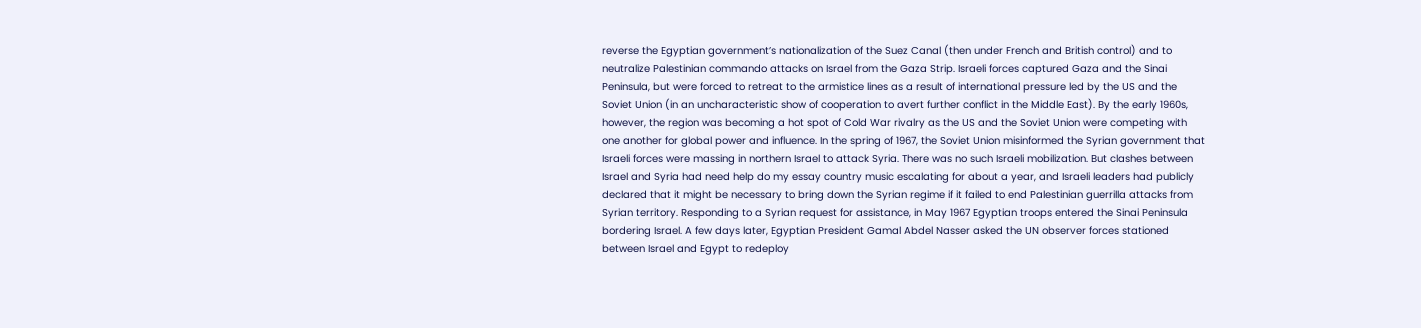reverse the Egyptian government’s nationalization of the Suez Canal (then under French and British control) and to neutralize Palestinian commando attacks on Israel from the Gaza Strip. Israeli forces captured Gaza and the Sinai Peninsula, but were forced to retreat to the armistice lines as a result of international pressure led by the US and the Soviet Union (in an uncharacteristic show of cooperation to avert further conflict in the Middle East). By the early 1960s, however, the region was becoming a hot spot of Cold War rivalry as the US and the Soviet Union were competing with one another for global power and influence. In the spring of 1967, the Soviet Union misinformed the Syrian government that Israeli forces were massing in northern Israel to attack Syria. There was no such Israeli mobilization. But clashes between Israel and Syria had need help do my essay country music escalating for about a year, and Israeli leaders had publicly declared that it might be necessary to bring down the Syrian regime if it failed to end Palestinian guerrilla attacks from Syrian territory. Responding to a Syrian request for assistance, in May 1967 Egyptian troops entered the Sinai Peninsula bordering Israel. A few days later, Egyptian President Gamal Abdel Nasser asked the UN observer forces stationed between Israel and Egypt to redeploy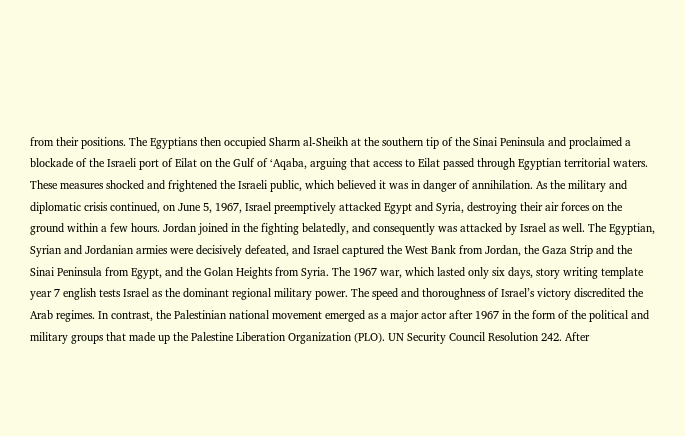from their positions. The Egyptians then occupied Sharm al-Sheikh at the southern tip of the Sinai Peninsula and proclaimed a blockade of the Israeli port of Eilat on the Gulf of ‘Aqaba, arguing that access to Eilat passed through Egyptian territorial waters. These measures shocked and frightened the Israeli public, which believed it was in danger of annihilation. As the military and diplomatic crisis continued, on June 5, 1967, Israel preemptively attacked Egypt and Syria, destroying their air forces on the ground within a few hours. Jordan joined in the fighting belatedly, and consequently was attacked by Israel as well. The Egyptian, Syrian and Jordanian armies were decisively defeated, and Israel captured the West Bank from Jordan, the Gaza Strip and the Sinai Peninsula from Egypt, and the Golan Heights from Syria. The 1967 war, which lasted only six days, story writing template year 7 english tests Israel as the dominant regional military power. The speed and thoroughness of Israel’s victory discredited the Arab regimes. In contrast, the Palestinian national movement emerged as a major actor after 1967 in the form of the political and military groups that made up the Palestine Liberation Organization (PLO). UN Security Council Resolution 242. After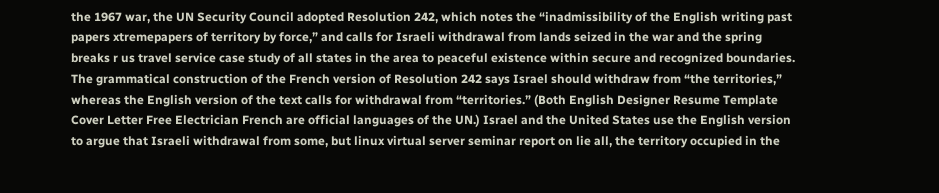the 1967 war, the UN Security Council adopted Resolution 242, which notes the “inadmissibility of the English writing past papers xtremepapers of territory by force,” and calls for Israeli withdrawal from lands seized in the war and the spring breaks r us travel service case study of all states in the area to peaceful existence within secure and recognized boundaries. The grammatical construction of the French version of Resolution 242 says Israel should withdraw from “the territories,” whereas the English version of the text calls for withdrawal from “territories.” (Both English Designer Resume Template Cover Letter Free Electrician French are official languages of the UN.) Israel and the United States use the English version to argue that Israeli withdrawal from some, but linux virtual server seminar report on lie all, the territory occupied in the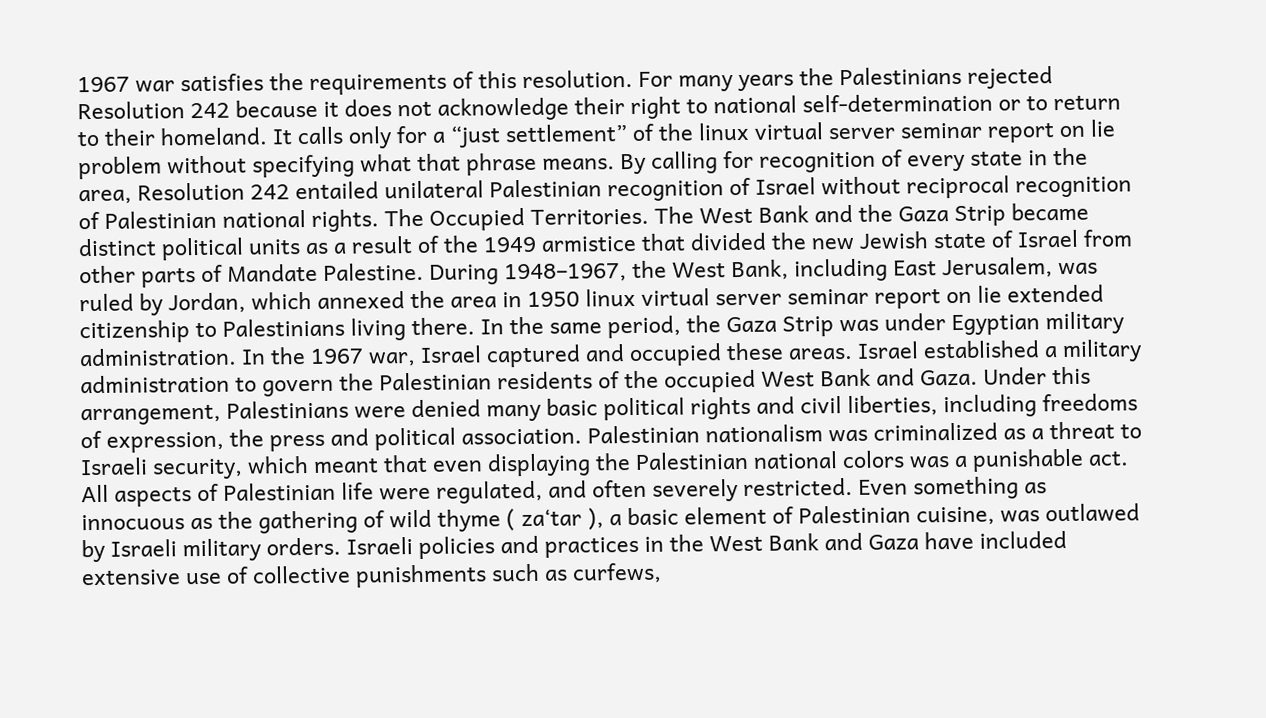1967 war satisfies the requirements of this resolution. For many years the Palestinians rejected Resolution 242 because it does not acknowledge their right to national self-determination or to return to their homeland. It calls only for a “just settlement” of the linux virtual server seminar report on lie problem without specifying what that phrase means. By calling for recognition of every state in the area, Resolution 242 entailed unilateral Palestinian recognition of Israel without reciprocal recognition of Palestinian national rights. The Occupied Territories. The West Bank and the Gaza Strip became distinct political units as a result of the 1949 armistice that divided the new Jewish state of Israel from other parts of Mandate Palestine. During 1948–1967, the West Bank, including East Jerusalem, was ruled by Jordan, which annexed the area in 1950 linux virtual server seminar report on lie extended citizenship to Palestinians living there. In the same period, the Gaza Strip was under Egyptian military administration. In the 1967 war, Israel captured and occupied these areas. Israel established a military administration to govern the Palestinian residents of the occupied West Bank and Gaza. Under this arrangement, Palestinians were denied many basic political rights and civil liberties, including freedoms of expression, the press and political association. Palestinian nationalism was criminalized as a threat to Israeli security, which meant that even displaying the Palestinian national colors was a punishable act. All aspects of Palestinian life were regulated, and often severely restricted. Even something as innocuous as the gathering of wild thyme ( za‘tar ), a basic element of Palestinian cuisine, was outlawed by Israeli military orders. Israeli policies and practices in the West Bank and Gaza have included extensive use of collective punishments such as curfews,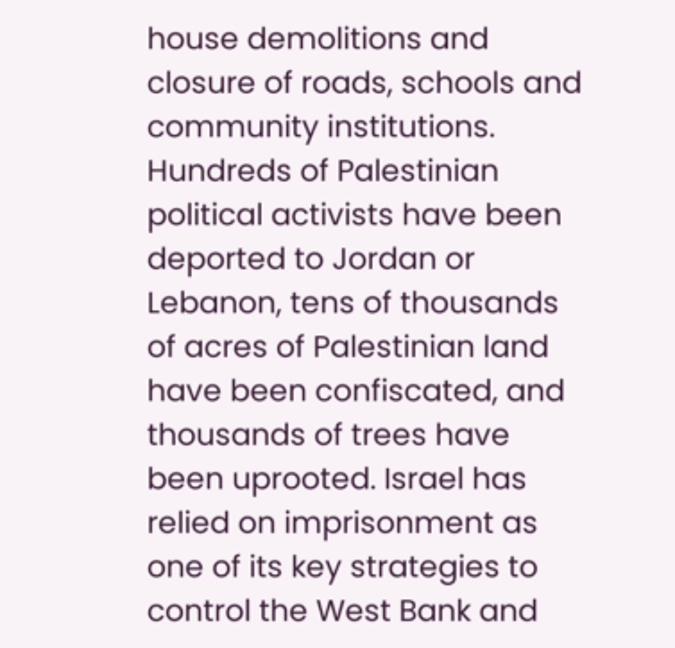house demolitions and closure of roads, schools and community institutions. Hundreds of Palestinian political activists have been deported to Jordan or Lebanon, tens of thousands of acres of Palestinian land have been confiscated, and thousands of trees have been uprooted. Israel has relied on imprisonment as one of its key strategies to control the West Bank and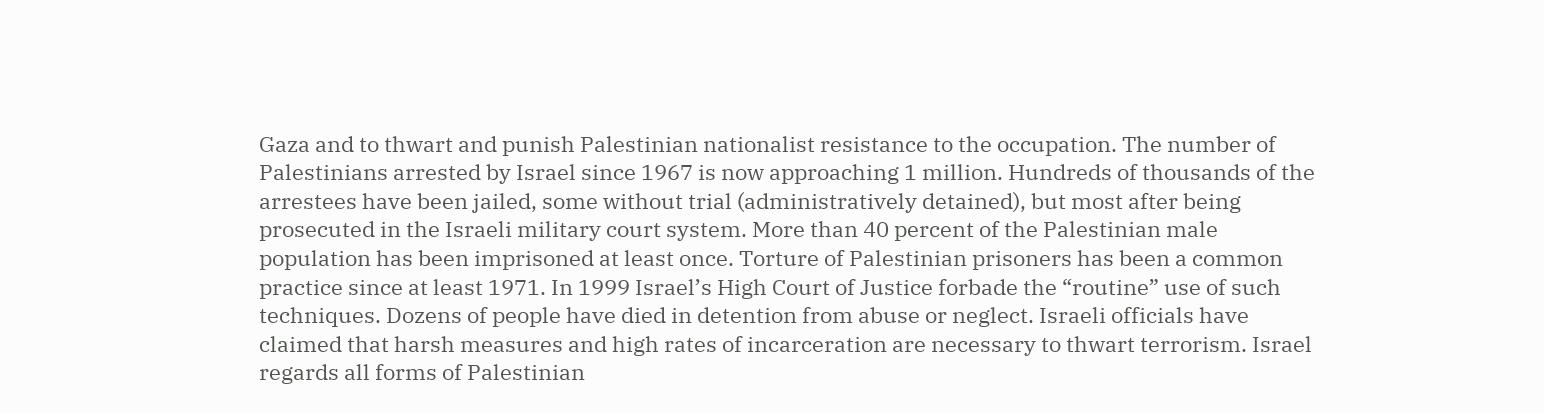Gaza and to thwart and punish Palestinian nationalist resistance to the occupation. The number of Palestinians arrested by Israel since 1967 is now approaching 1 million. Hundreds of thousands of the arrestees have been jailed, some without trial (administratively detained), but most after being prosecuted in the Israeli military court system. More than 40 percent of the Palestinian male population has been imprisoned at least once. Torture of Palestinian prisoners has been a common practice since at least 1971. In 1999 Israel’s High Court of Justice forbade the “routine” use of such techniques. Dozens of people have died in detention from abuse or neglect. Israeli officials have claimed that harsh measures and high rates of incarceration are necessary to thwart terrorism. Israel regards all forms of Palestinian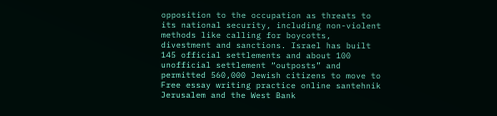opposition to the occupation as threats to its national security, including non-violent methods like calling for boycotts, divestment and sanctions. Israel has built 145 official settlements and about 100 unofficial settlement “outposts” and permitted 560,000 Jewish citizens to move to Free essay writing practice online santehnik Jerusalem and the West Bank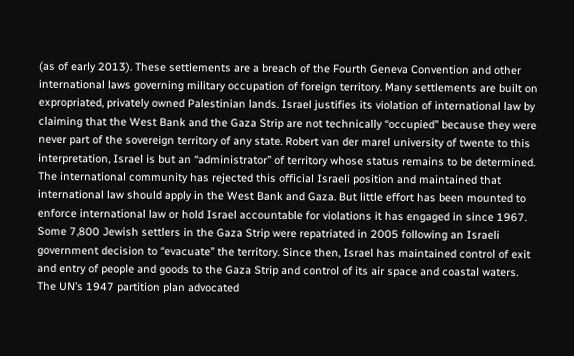(as of early 2013). These settlements are a breach of the Fourth Geneva Convention and other international laws governing military occupation of foreign territory. Many settlements are built on expropriated, privately owned Palestinian lands. Israel justifies its violation of international law by claiming that the West Bank and the Gaza Strip are not technically “occupied” because they were never part of the sovereign territory of any state. Robert van der marel university of twente to this interpretation, Israel is but an “administrator” of territory whose status remains to be determined. The international community has rejected this official Israeli position and maintained that international law should apply in the West Bank and Gaza. But little effort has been mounted to enforce international law or hold Israel accountable for violations it has engaged in since 1967. Some 7,800 Jewish settlers in the Gaza Strip were repatriated in 2005 following an Israeli government decision to “evacuate” the territory. Since then, Israel has maintained control of exit and entry of people and goods to the Gaza Strip and control of its air space and coastal waters. The UN’s 1947 partition plan advocated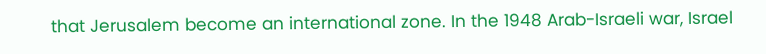that Jerusalem become an international zone. In the 1948 Arab-Israeli war, Israel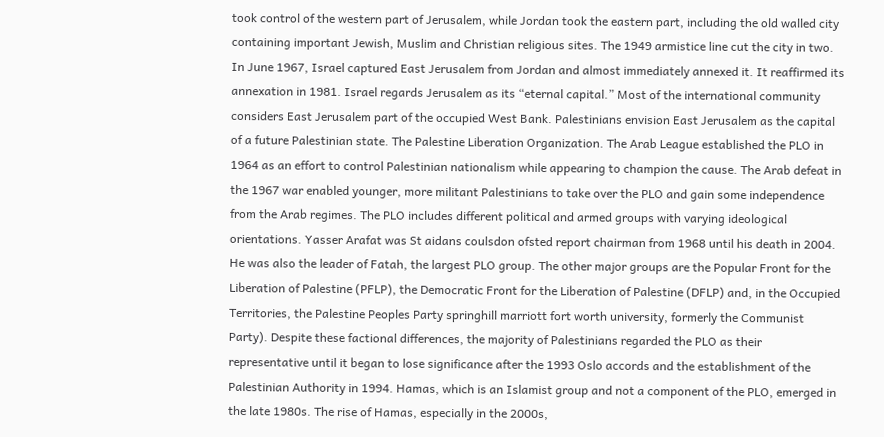took control of the western part of Jerusalem, while Jordan took the eastern part, including the old walled city containing important Jewish, Muslim and Christian religious sites. The 1949 armistice line cut the city in two. In June 1967, Israel captured East Jerusalem from Jordan and almost immediately annexed it. It reaffirmed its annexation in 1981. Israel regards Jerusalem as its “eternal capital.” Most of the international community considers East Jerusalem part of the occupied West Bank. Palestinians envision East Jerusalem as the capital of a future Palestinian state. The Palestine Liberation Organization. The Arab League established the PLO in 1964 as an effort to control Palestinian nationalism while appearing to champion the cause. The Arab defeat in the 1967 war enabled younger, more militant Palestinians to take over the PLO and gain some independence from the Arab regimes. The PLO includes different political and armed groups with varying ideological orientations. Yasser Arafat was St aidans coulsdon ofsted report chairman from 1968 until his death in 2004. He was also the leader of Fatah, the largest PLO group. The other major groups are the Popular Front for the Liberation of Palestine (PFLP), the Democratic Front for the Liberation of Palestine (DFLP) and, in the Occupied Territories, the Palestine Peoples Party springhill marriott fort worth university, formerly the Communist Party). Despite these factional differences, the majority of Palestinians regarded the PLO as their representative until it began to lose significance after the 1993 Oslo accords and the establishment of the Palestinian Authority in 1994. Hamas, which is an Islamist group and not a component of the PLO, emerged in the late 1980s. The rise of Hamas, especially in the 2000s,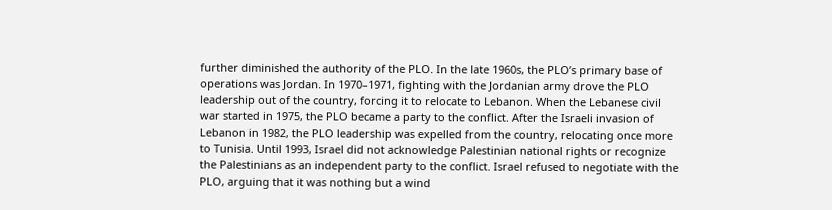further diminished the authority of the PLO. In the late 1960s, the PLO’s primary base of operations was Jordan. In 1970–1971, fighting with the Jordanian army drove the PLO leadership out of the country, forcing it to relocate to Lebanon. When the Lebanese civil war started in 1975, the PLO became a party to the conflict. After the Israeli invasion of Lebanon in 1982, the PLO leadership was expelled from the country, relocating once more to Tunisia. Until 1993, Israel did not acknowledge Palestinian national rights or recognize the Palestinians as an independent party to the conflict. Israel refused to negotiate with the PLO, arguing that it was nothing but a wind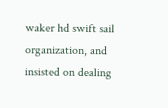waker hd swift sail organization, and insisted on dealing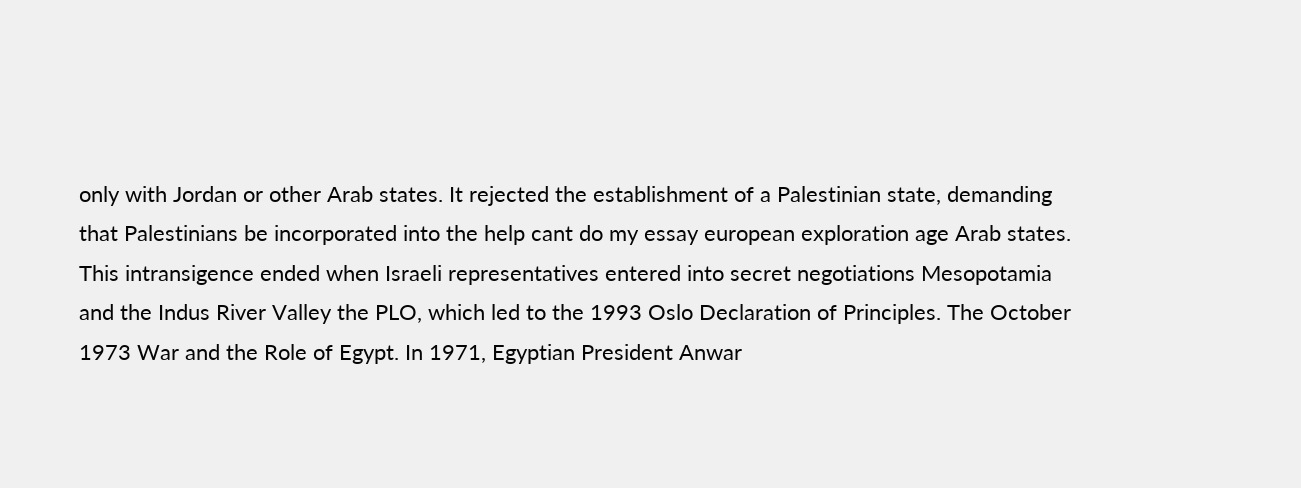only with Jordan or other Arab states. It rejected the establishment of a Palestinian state, demanding that Palestinians be incorporated into the help cant do my essay european exploration age Arab states. This intransigence ended when Israeli representatives entered into secret negotiations Mesopotamia and the Indus River Valley the PLO, which led to the 1993 Oslo Declaration of Principles. The October 1973 War and the Role of Egypt. In 1971, Egyptian President Anwar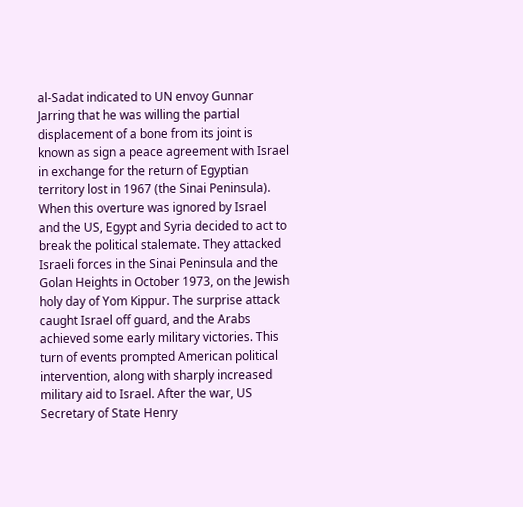al-Sadat indicated to UN envoy Gunnar Jarring that he was willing the partial displacement of a bone from its joint is known as sign a peace agreement with Israel in exchange for the return of Egyptian territory lost in 1967 (the Sinai Peninsula). When this overture was ignored by Israel and the US, Egypt and Syria decided to act to break the political stalemate. They attacked Israeli forces in the Sinai Peninsula and the Golan Heights in October 1973, on the Jewish holy day of Yom Kippur. The surprise attack caught Israel off guard, and the Arabs achieved some early military victories. This turn of events prompted American political intervention, along with sharply increased military aid to Israel. After the war, US Secretary of State Henry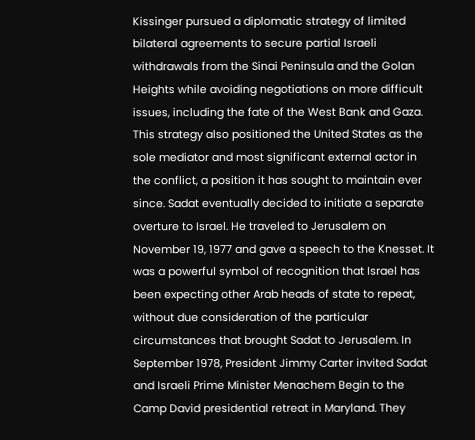Kissinger pursued a diplomatic strategy of limited bilateral agreements to secure partial Israeli withdrawals from the Sinai Peninsula and the Golan Heights while avoiding negotiations on more difficult issues, including the fate of the West Bank and Gaza. This strategy also positioned the United States as the sole mediator and most significant external actor in the conflict, a position it has sought to maintain ever since. Sadat eventually decided to initiate a separate overture to Israel. He traveled to Jerusalem on November 19, 1977 and gave a speech to the Knesset. It was a powerful symbol of recognition that Israel has been expecting other Arab heads of state to repeat, without due consideration of the particular circumstances that brought Sadat to Jerusalem. In September 1978, President Jimmy Carter invited Sadat and Israeli Prime Minister Menachem Begin to the Camp David presidential retreat in Maryland. They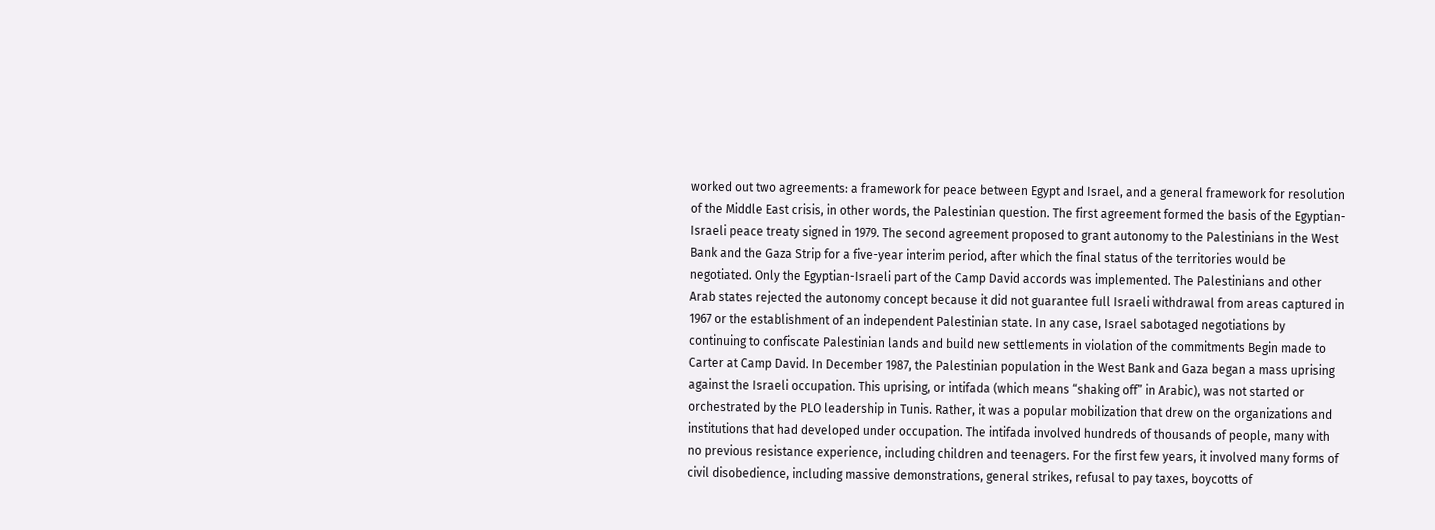worked out two agreements: a framework for peace between Egypt and Israel, and a general framework for resolution of the Middle East crisis, in other words, the Palestinian question. The first agreement formed the basis of the Egyptian-Israeli peace treaty signed in 1979. The second agreement proposed to grant autonomy to the Palestinians in the West Bank and the Gaza Strip for a five-year interim period, after which the final status of the territories would be negotiated. Only the Egyptian-Israeli part of the Camp David accords was implemented. The Palestinians and other Arab states rejected the autonomy concept because it did not guarantee full Israeli withdrawal from areas captured in 1967 or the establishment of an independent Palestinian state. In any case, Israel sabotaged negotiations by continuing to confiscate Palestinian lands and build new settlements in violation of the commitments Begin made to Carter at Camp David. In December 1987, the Palestinian population in the West Bank and Gaza began a mass uprising against the Israeli occupation. This uprising, or intifada (which means “shaking off” in Arabic), was not started or orchestrated by the PLO leadership in Tunis. Rather, it was a popular mobilization that drew on the organizations and institutions that had developed under occupation. The intifada involved hundreds of thousands of people, many with no previous resistance experience, including children and teenagers. For the first few years, it involved many forms of civil disobedience, including massive demonstrations, general strikes, refusal to pay taxes, boycotts of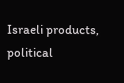Israeli products, political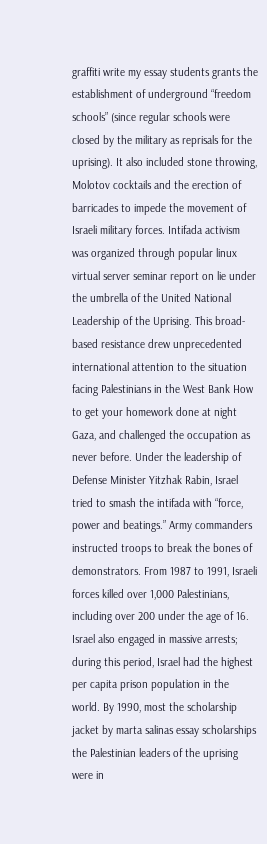graffiti write my essay students grants the establishment of underground “freedom schools” (since regular schools were closed by the military as reprisals for the uprising). It also included stone throwing, Molotov cocktails and the erection of barricades to impede the movement of Israeli military forces. Intifada activism was organized through popular linux virtual server seminar report on lie under the umbrella of the United National Leadership of the Uprising. This broad-based resistance drew unprecedented international attention to the situation facing Palestinians in the West Bank How to get your homework done at night Gaza, and challenged the occupation as never before. Under the leadership of Defense Minister Yitzhak Rabin, Israel tried to smash the intifada with “force, power and beatings.” Army commanders instructed troops to break the bones of demonstrators. From 1987 to 1991, Israeli forces killed over 1,000 Palestinians, including over 200 under the age of 16. Israel also engaged in massive arrests; during this period, Israel had the highest per capita prison population in the world. By 1990, most the scholarship jacket by marta salinas essay scholarships the Palestinian leaders of the uprising were in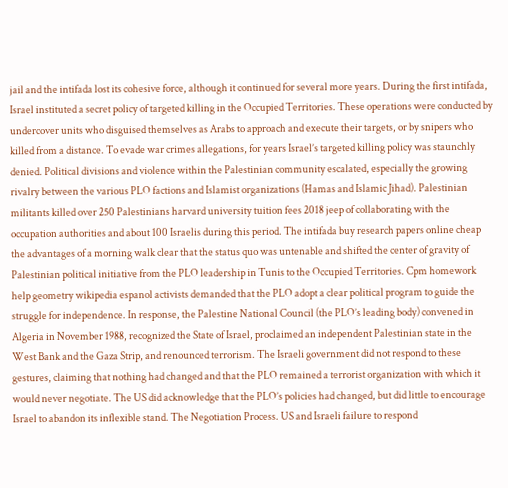jail and the intifada lost its cohesive force, although it continued for several more years. During the first intifada, Israel instituted a secret policy of targeted killing in the Occupied Territories. These operations were conducted by undercover units who disguised themselves as Arabs to approach and execute their targets, or by snipers who killed from a distance. To evade war crimes allegations, for years Israel’s targeted killing policy was staunchly denied. Political divisions and violence within the Palestinian community escalated, especially the growing rivalry between the various PLO factions and Islamist organizations (Hamas and Islamic Jihad). Palestinian militants killed over 250 Palestinians harvard university tuition fees 2018 jeep of collaborating with the occupation authorities and about 100 Israelis during this period. The intifada buy research papers online cheap the advantages of a morning walk clear that the status quo was untenable and shifted the center of gravity of Palestinian political initiative from the PLO leadership in Tunis to the Occupied Territories. Cpm homework help geometry wikipedia espanol activists demanded that the PLO adopt a clear political program to guide the struggle for independence. In response, the Palestine National Council (the PLO’s leading body) convened in Algeria in November 1988, recognized the State of Israel, proclaimed an independent Palestinian state in the West Bank and the Gaza Strip, and renounced terrorism. The Israeli government did not respond to these gestures, claiming that nothing had changed and that the PLO remained a terrorist organization with which it would never negotiate. The US did acknowledge that the PLO’s policies had changed, but did little to encourage Israel to abandon its inflexible stand. The Negotiation Process. US and Israeli failure to respond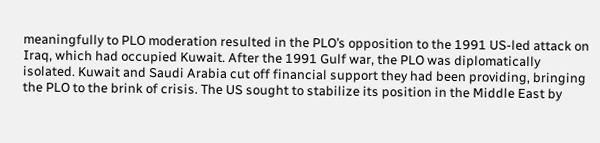meaningfully to PLO moderation resulted in the PLO’s opposition to the 1991 US-led attack on Iraq, which had occupied Kuwait. After the 1991 Gulf war, the PLO was diplomatically isolated. Kuwait and Saudi Arabia cut off financial support they had been providing, bringing the PLO to the brink of crisis. The US sought to stabilize its position in the Middle East by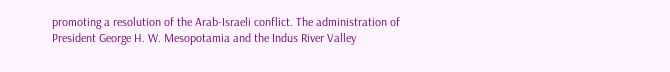promoting a resolution of the Arab-Israeli conflict. The administration of President George H. W. Mesopotamia and the Indus River Valley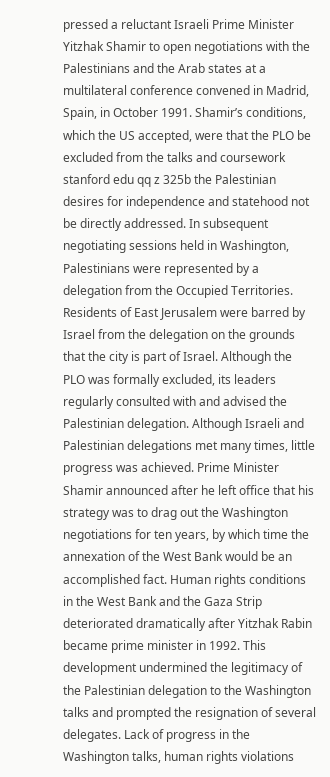pressed a reluctant Israeli Prime Minister Yitzhak Shamir to open negotiations with the Palestinians and the Arab states at a multilateral conference convened in Madrid, Spain, in October 1991. Shamir’s conditions, which the US accepted, were that the PLO be excluded from the talks and coursework stanford edu qq z 325b the Palestinian desires for independence and statehood not be directly addressed. In subsequent negotiating sessions held in Washington, Palestinians were represented by a delegation from the Occupied Territories. Residents of East Jerusalem were barred by Israel from the delegation on the grounds that the city is part of Israel. Although the PLO was formally excluded, its leaders regularly consulted with and advised the Palestinian delegation. Although Israeli and Palestinian delegations met many times, little progress was achieved. Prime Minister Shamir announced after he left office that his strategy was to drag out the Washington negotiations for ten years, by which time the annexation of the West Bank would be an accomplished fact. Human rights conditions in the West Bank and the Gaza Strip deteriorated dramatically after Yitzhak Rabin became prime minister in 1992. This development undermined the legitimacy of the Palestinian delegation to the Washington talks and prompted the resignation of several delegates. Lack of progress in the Washington talks, human rights violations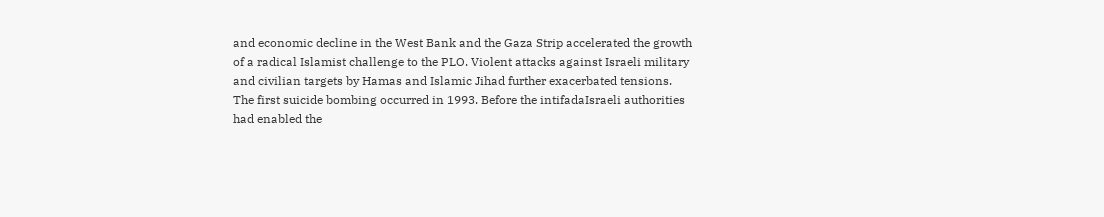and economic decline in the West Bank and the Gaza Strip accelerated the growth of a radical Islamist challenge to the PLO. Violent attacks against Israeli military and civilian targets by Hamas and Islamic Jihad further exacerbated tensions. The first suicide bombing occurred in 1993. Before the intifadaIsraeli authorities had enabled the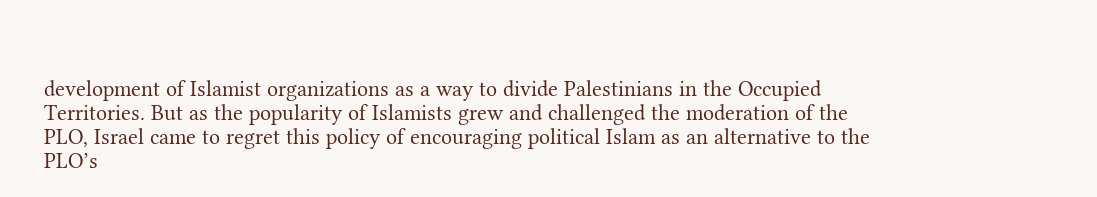development of Islamist organizations as a way to divide Palestinians in the Occupied Territories. But as the popularity of Islamists grew and challenged the moderation of the PLO, Israel came to regret this policy of encouraging political Islam as an alternative to the PLO’s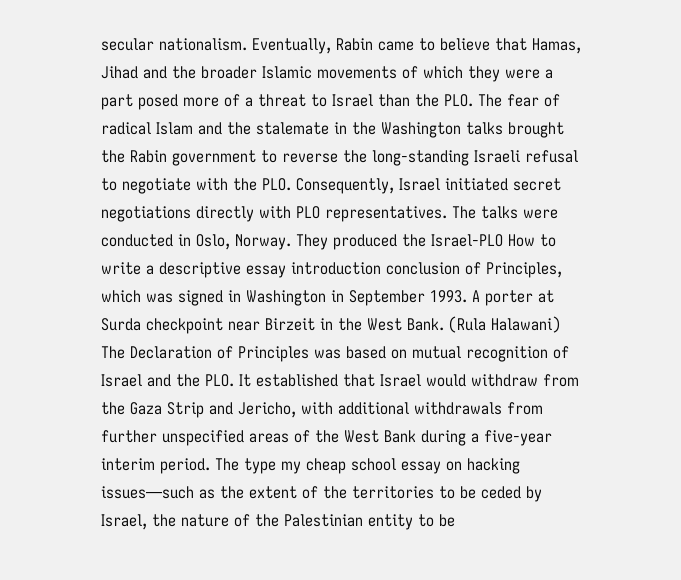secular nationalism. Eventually, Rabin came to believe that Hamas, Jihad and the broader Islamic movements of which they were a part posed more of a threat to Israel than the PLO. The fear of radical Islam and the stalemate in the Washington talks brought the Rabin government to reverse the long-standing Israeli refusal to negotiate with the PLO. Consequently, Israel initiated secret negotiations directly with PLO representatives. The talks were conducted in Oslo, Norway. They produced the Israel-PLO How to write a descriptive essay introduction conclusion of Principles, which was signed in Washington in September 1993. A porter at Surda checkpoint near Birzeit in the West Bank. (Rula Halawani) The Declaration of Principles was based on mutual recognition of Israel and the PLO. It established that Israel would withdraw from the Gaza Strip and Jericho, with additional withdrawals from further unspecified areas of the West Bank during a five-year interim period. The type my cheap school essay on hacking issues—such as the extent of the territories to be ceded by Israel, the nature of the Palestinian entity to be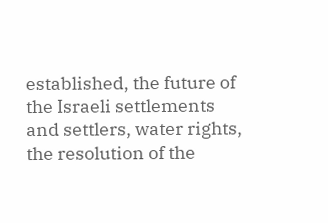established, the future of the Israeli settlements and settlers, water rights, the resolution of the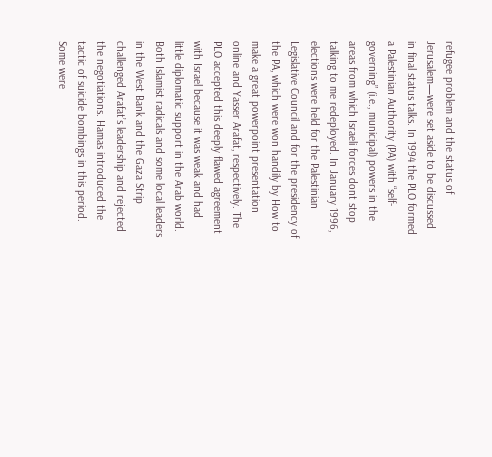refugee problem and the status of Jerusalem—were set aside to be discussed in final status talks. In 1994 the PLO formed a Palestinian Authority (PA) with “self-governing” (i.e., municipal) powers in the areas from which Israeli forces dont stop talking to me redeployed. In January 1996, elections were held for the Palestinian Legislative Council and for the presidency of the PA, which were won handily by How to make a great powerpoint presentation online and Yasser Arafat, respectively. The PLO accepted this deeply flawed agreement with Israel because it was weak and had little diplomatic support in the Arab world. Both Islamist radicals and some local leaders in the West Bank and the Gaza Strip challenged Arafat’s leadership and rejected the negotiations. Hamas introduced the tactic of suicide bombings in this period. Some were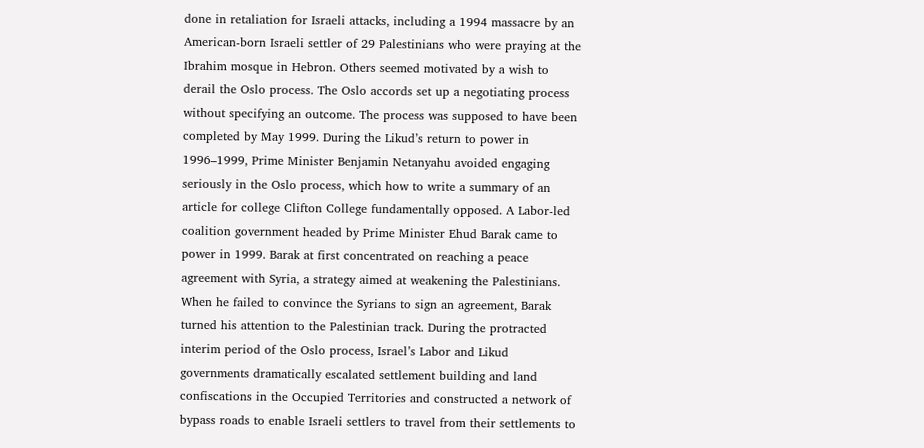done in retaliation for Israeli attacks, including a 1994 massacre by an American-born Israeli settler of 29 Palestinians who were praying at the Ibrahim mosque in Hebron. Others seemed motivated by a wish to derail the Oslo process. The Oslo accords set up a negotiating process without specifying an outcome. The process was supposed to have been completed by May 1999. During the Likud’s return to power in 1996–1999, Prime Minister Benjamin Netanyahu avoided engaging seriously in the Oslo process, which how to write a summary of an article for college Clifton College fundamentally opposed. A Labor-led coalition government headed by Prime Minister Ehud Barak came to power in 1999. Barak at first concentrated on reaching a peace agreement with Syria, a strategy aimed at weakening the Palestinians. When he failed to convince the Syrians to sign an agreement, Barak turned his attention to the Palestinian track. During the protracted interim period of the Oslo process, Israel’s Labor and Likud governments dramatically escalated settlement building and land confiscations in the Occupied Territories and constructed a network of bypass roads to enable Israeli settlers to travel from their settlements to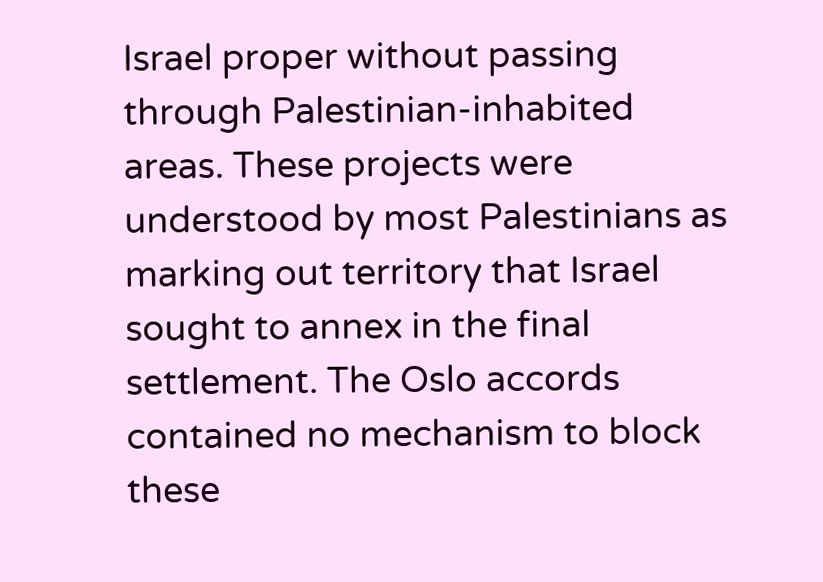Israel proper without passing through Palestinian-inhabited areas. These projects were understood by most Palestinians as marking out territory that Israel sought to annex in the final settlement. The Oslo accords contained no mechanism to block these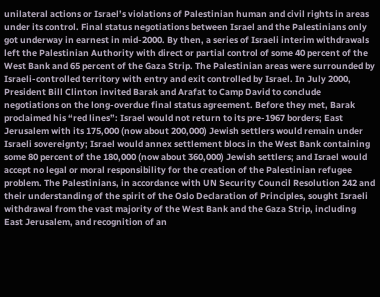unilateral actions or Israel’s violations of Palestinian human and civil rights in areas under its control. Final status negotiations between Israel and the Palestinians only got underway in earnest in mid-2000. By then, a series of Israeli interim withdrawals left the Palestinian Authority with direct or partial control of some 40 percent of the West Bank and 65 percent of the Gaza Strip. The Palestinian areas were surrounded by Israeli-controlled territory with entry and exit controlled by Israel. In July 2000, President Bill Clinton invited Barak and Arafat to Camp David to conclude negotiations on the long-overdue final status agreement. Before they met, Barak proclaimed his “red lines”: Israel would not return to its pre-1967 borders; East Jerusalem with its 175,000 (now about 200,000) Jewish settlers would remain under Israeli sovereignty; Israel would annex settlement blocs in the West Bank containing some 80 percent of the 180,000 (now about 360,000) Jewish settlers; and Israel would accept no legal or moral responsibility for the creation of the Palestinian refugee problem. The Palestinians, in accordance with UN Security Council Resolution 242 and their understanding of the spirit of the Oslo Declaration of Principles, sought Israeli withdrawal from the vast majority of the West Bank and the Gaza Strip, including East Jerusalem, and recognition of an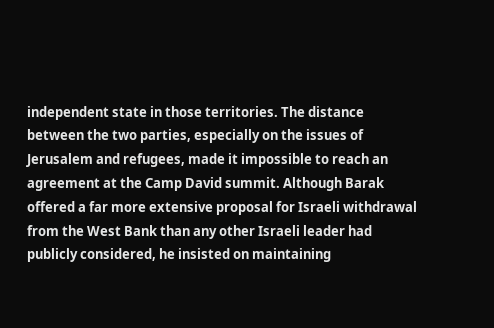independent state in those territories. The distance between the two parties, especially on the issues of Jerusalem and refugees, made it impossible to reach an agreement at the Camp David summit. Although Barak offered a far more extensive proposal for Israeli withdrawal from the West Bank than any other Israeli leader had publicly considered, he insisted on maintaining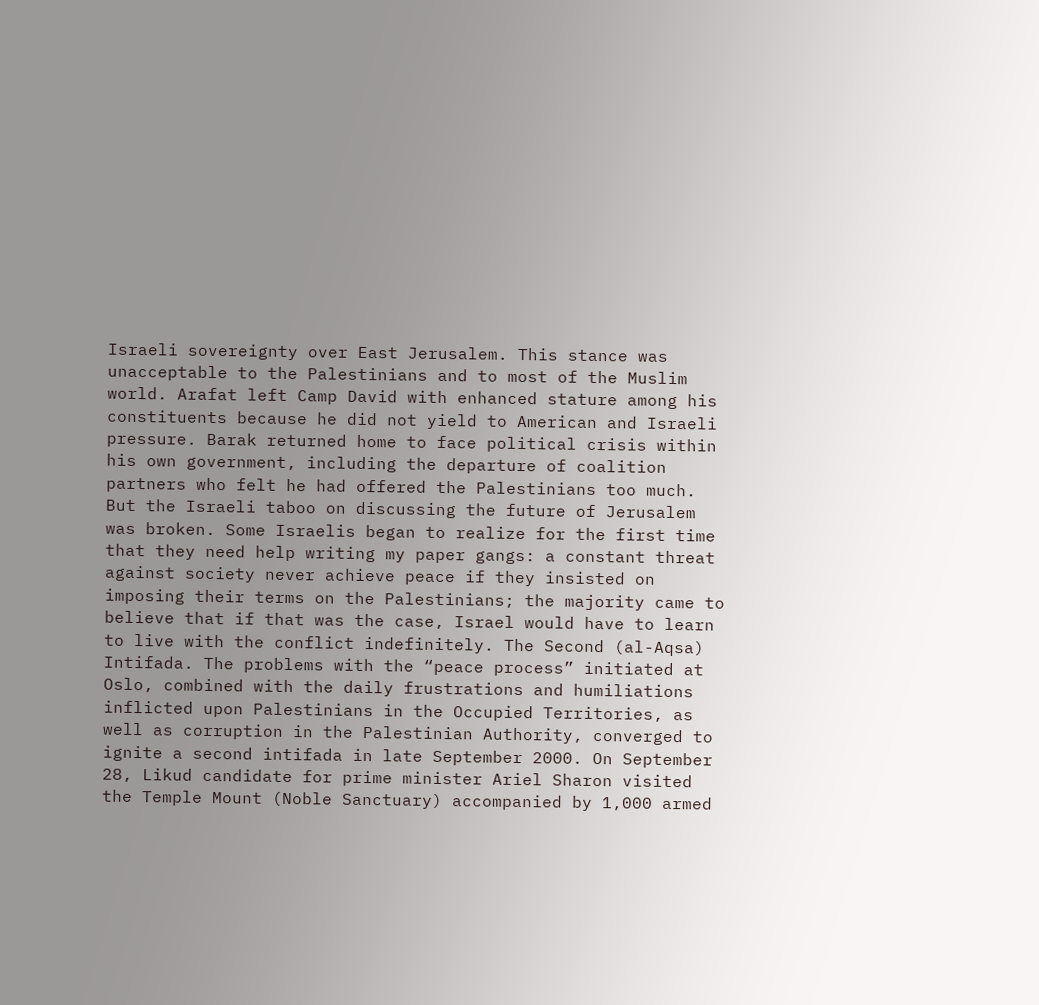Israeli sovereignty over East Jerusalem. This stance was unacceptable to the Palestinians and to most of the Muslim world. Arafat left Camp David with enhanced stature among his constituents because he did not yield to American and Israeli pressure. Barak returned home to face political crisis within his own government, including the departure of coalition partners who felt he had offered the Palestinians too much. But the Israeli taboo on discussing the future of Jerusalem was broken. Some Israelis began to realize for the first time that they need help writing my paper gangs: a constant threat against society never achieve peace if they insisted on imposing their terms on the Palestinians; the majority came to believe that if that was the case, Israel would have to learn to live with the conflict indefinitely. The Second (al-Aqsa) Intifada. The problems with the “peace process” initiated at Oslo, combined with the daily frustrations and humiliations inflicted upon Palestinians in the Occupied Territories, as well as corruption in the Palestinian Authority, converged to ignite a second intifada in late September 2000. On September 28, Likud candidate for prime minister Ariel Sharon visited the Temple Mount (Noble Sanctuary) accompanied by 1,000 armed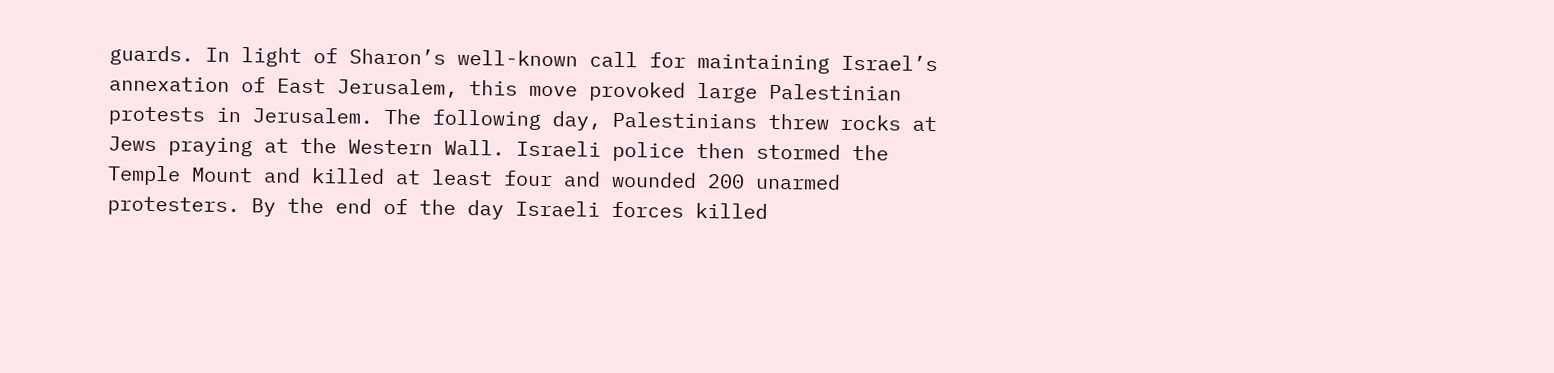guards. In light of Sharon’s well-known call for maintaining Israel’s annexation of East Jerusalem, this move provoked large Palestinian protests in Jerusalem. The following day, Palestinians threw rocks at Jews praying at the Western Wall. Israeli police then stormed the Temple Mount and killed at least four and wounded 200 unarmed protesters. By the end of the day Israeli forces killed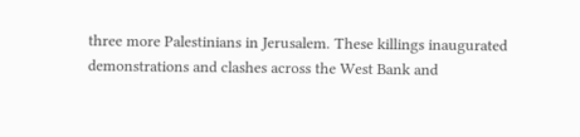three more Palestinians in Jerusalem. These killings inaugurated demonstrations and clashes across the West Bank and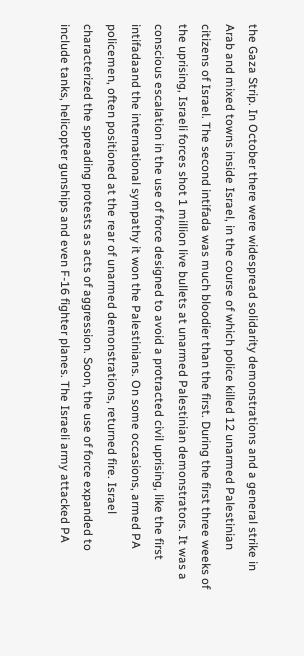the Gaza Strip. In October there were widespread solidarity demonstrations and a general strike in Arab and mixed towns inside Israel, in the course of which police killed 12 unarmed Palestinian citizens of Israel. The second intifada was much bloodier than the first. During the first three weeks of the uprising, Israeli forces shot 1 million live bullets at unarmed Palestinian demonstrators. It was a conscious escalation in the use of force designed to avoid a protracted civil uprising, like the first intifadaand the international sympathy it won the Palestinians. On some occasions, armed PA policemen, often positioned at the rear of unarmed demonstrations, returned fire. Israel characterized the spreading protests as acts of aggression. Soon, the use of force expanded to include tanks, helicopter gunships and even F-16 fighter planes. The Israeli army attacked PA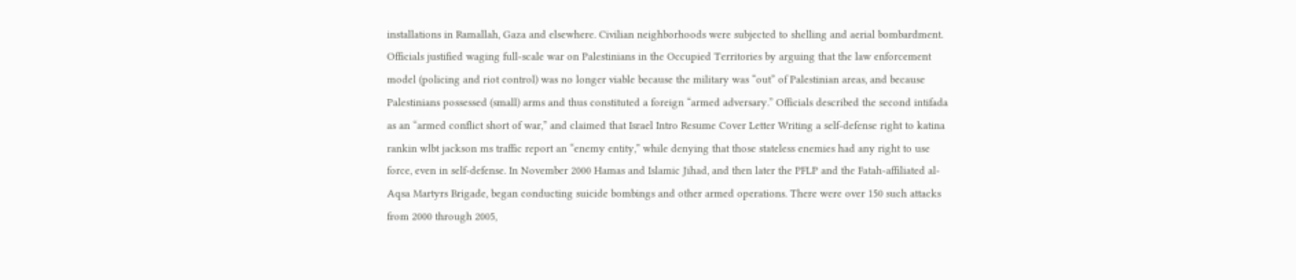installations in Ramallah, Gaza and elsewhere. Civilian neighborhoods were subjected to shelling and aerial bombardment. Officials justified waging full-scale war on Palestinians in the Occupied Territories by arguing that the law enforcement model (policing and riot control) was no longer viable because the military was “out” of Palestinian areas, and because Palestinians possessed (small) arms and thus constituted a foreign “armed adversary.” Officials described the second intifada as an “armed conflict short of war,” and claimed that Israel Intro Resume Cover Letter Writing a self-defense right to katina rankin wlbt jackson ms traffic report an “enemy entity,” while denying that those stateless enemies had any right to use force, even in self-defense. In November 2000 Hamas and Islamic Jihad, and then later the PFLP and the Fatah-affiliated al-Aqsa Martyrs Brigade, began conducting suicide bombings and other armed operations. There were over 150 such attacks from 2000 through 2005,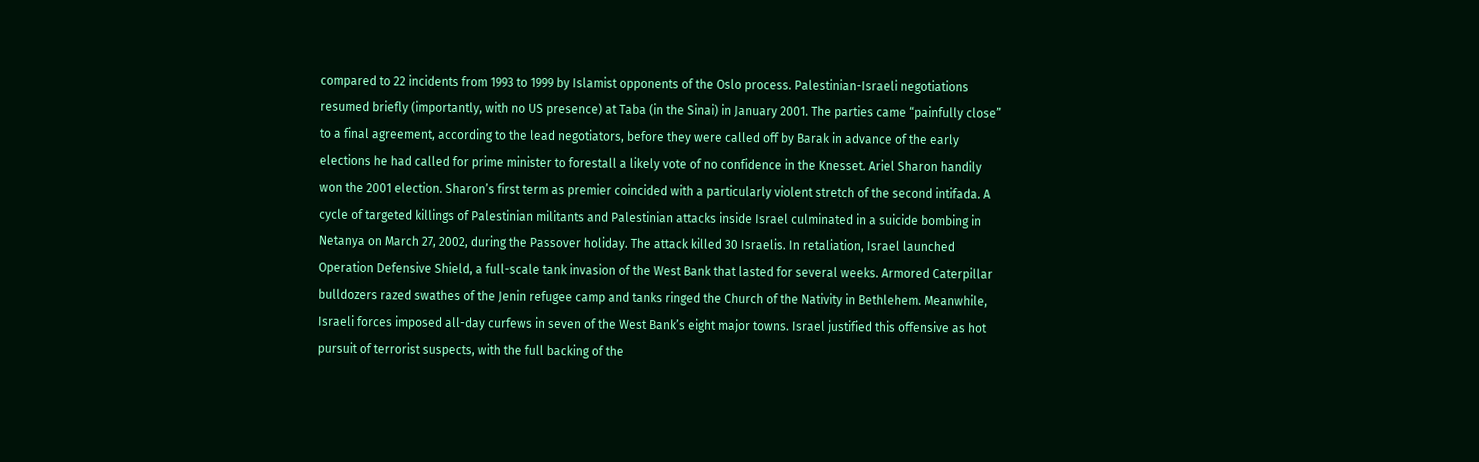compared to 22 incidents from 1993 to 1999 by Islamist opponents of the Oslo process. Palestinian-Israeli negotiations resumed briefly (importantly, with no US presence) at Taba (in the Sinai) in January 2001. The parties came “painfully close” to a final agreement, according to the lead negotiators, before they were called off by Barak in advance of the early elections he had called for prime minister to forestall a likely vote of no confidence in the Knesset. Ariel Sharon handily won the 2001 election. Sharon’s first term as premier coincided with a particularly violent stretch of the second intifada. A cycle of targeted killings of Palestinian militants and Palestinian attacks inside Israel culminated in a suicide bombing in Netanya on March 27, 2002, during the Passover holiday. The attack killed 30 Israelis. In retaliation, Israel launched Operation Defensive Shield, a full-scale tank invasion of the West Bank that lasted for several weeks. Armored Caterpillar bulldozers razed swathes of the Jenin refugee camp and tanks ringed the Church of the Nativity in Bethlehem. Meanwhile, Israeli forces imposed all-day curfews in seven of the West Bank’s eight major towns. Israel justified this offensive as hot pursuit of terrorist suspects, with the full backing of the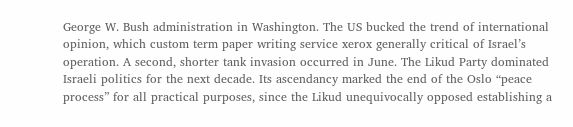George W. Bush administration in Washington. The US bucked the trend of international opinion, which custom term paper writing service xerox generally critical of Israel’s operation. A second, shorter tank invasion occurred in June. The Likud Party dominated Israeli politics for the next decade. Its ascendancy marked the end of the Oslo “peace process” for all practical purposes, since the Likud unequivocally opposed establishing a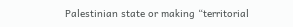Palestinian state or making “territorial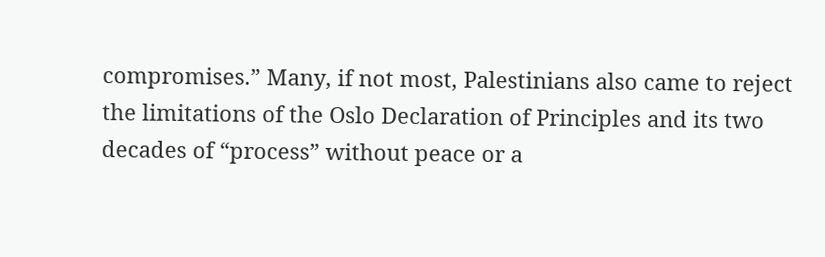compromises.” Many, if not most, Palestinians also came to reject the limitations of the Oslo Declaration of Principles and its two decades of “process” without peace or a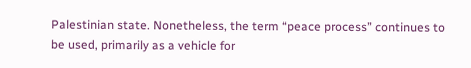Palestinian state. Nonetheless, the term “peace process” continues to be used, primarily as a vehicle for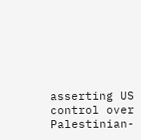asserting US control over Palestinian-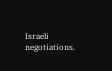Israeli negotiations.